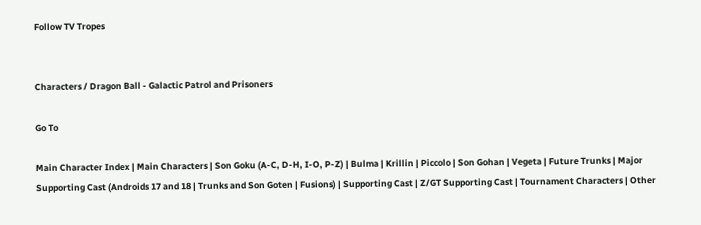Follow TV Tropes


Characters / Dragon Ball - Galactic Patrol and Prisoners

Go To

Main Character Index | Main Characters | Son Goku (A-C, D-H, I-O, P-Z) | Bulma | Krillin | Piccolo | Son Gohan | Vegeta | Future Trunks | Major Supporting Cast (Androids 17 and 18 | Trunks and Son Goten | Fusions) | Supporting Cast | Z/GT Supporting Cast | Tournament Characters | Other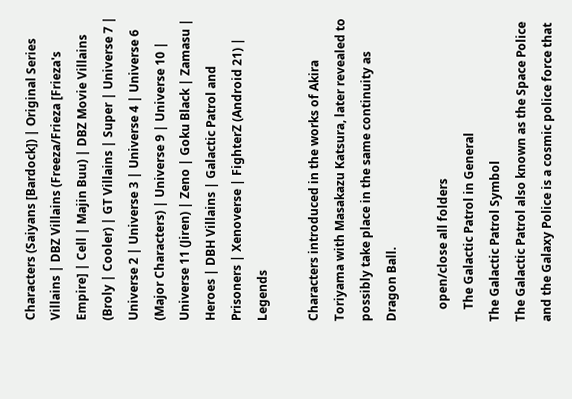Characters (Saiyans [Bardock]) | Original Series Villains | DBZ Villains (Freeza/Frieza [Frieza's Empire] | Cell | Majin Buu) | DBZ Movie Villains (Broly | Cooler) | GT Villains | Super | Universe 7 | Universe 2 | Universe 3 | Universe 4 | Universe 6 (Major Characters) | Universe 9 | Universe 10 | Universe 11 (Jiren) | Zeno | Goku Black | Zamasu | Heroes | DBH Villains | Galactic Patrol and Prisoners | Xenoverse | FighterZ (Android 21) | Legends

Characters introduced in the works of Akira Toriyama with Masakazu Katsura, later revealed to possibly take place in the same continuity as Dragon Ball.

    open/close all folders
    The Galactic Patrol in General
The Galactic Patrol Symbol
The Galactic Patrol also known as the Space Police and the Galaxy Police is a cosmic police force that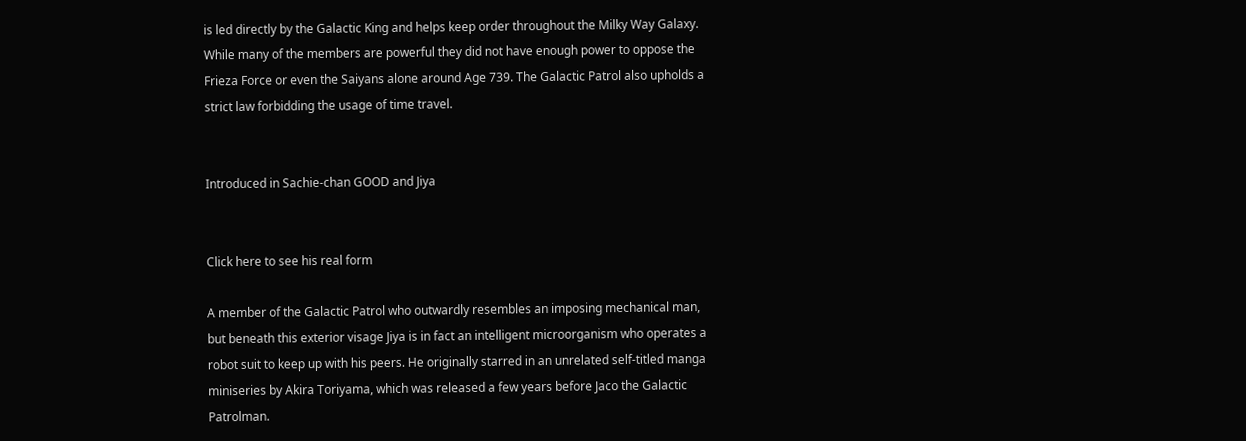is led directly by the Galactic King and helps keep order throughout the Milky Way Galaxy. While many of the members are powerful they did not have enough power to oppose the Frieza Force or even the Saiyans alone around Age 739. The Galactic Patrol also upholds a strict law forbidding the usage of time travel.


Introduced in Sachie-chan GOOD and Jiya


Click here to see his real form

A member of the Galactic Patrol who outwardly resembles an imposing mechanical man, but beneath this exterior visage Jiya is in fact an intelligent microorganism who operates a robot suit to keep up with his peers. He originally starred in an unrelated self-titled manga miniseries by Akira Toriyama, which was released a few years before Jaco the Galactic Patrolman.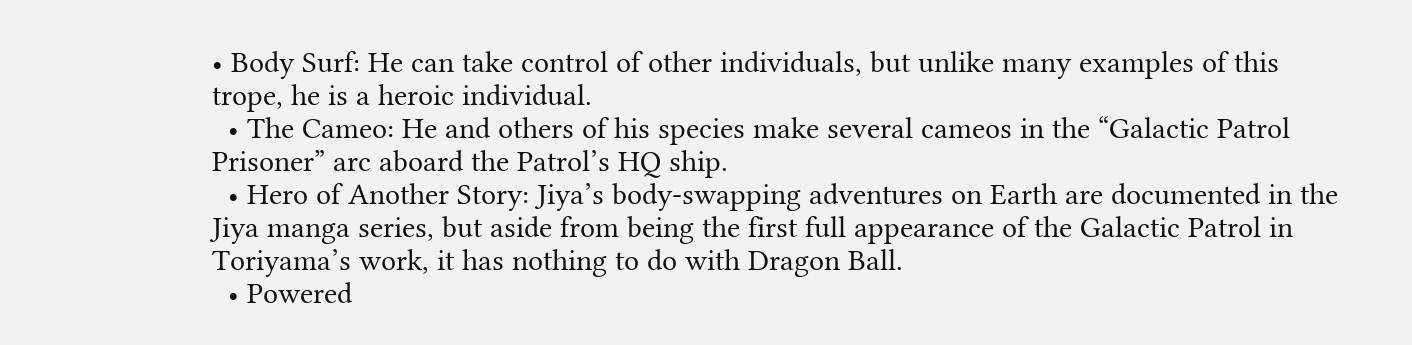• Body Surf: He can take control of other individuals, but unlike many examples of this trope, he is a heroic individual.
  • The Cameo: He and others of his species make several cameos in the “Galactic Patrol Prisoner” arc aboard the Patrol’s HQ ship.
  • Hero of Another Story: Jiya’s body-swapping adventures on Earth are documented in the Jiya manga series, but aside from being the first full appearance of the Galactic Patrol in Toriyama’s work, it has nothing to do with Dragon Ball.
  • Powered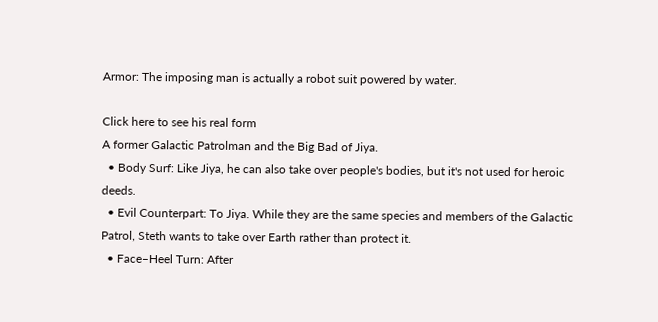Armor: The imposing man is actually a robot suit powered by water.

Click here to see his real form
A former Galactic Patrolman and the Big Bad of Jiya.
  • Body Surf: Like Jiya, he can also take over people's bodies, but it's not used for heroic deeds.
  • Evil Counterpart: To Jiya. While they are the same species and members of the Galactic Patrol, Steth wants to take over Earth rather than protect it.
  • Face–Heel Turn: After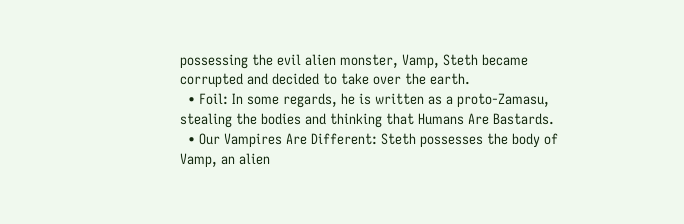possessing the evil alien monster, Vamp, Steth became corrupted and decided to take over the earth.
  • Foil: In some regards, he is written as a proto-Zamasu, stealing the bodies and thinking that Humans Are Bastards.
  • Our Vampires Are Different: Steth possesses the body of Vamp, an alien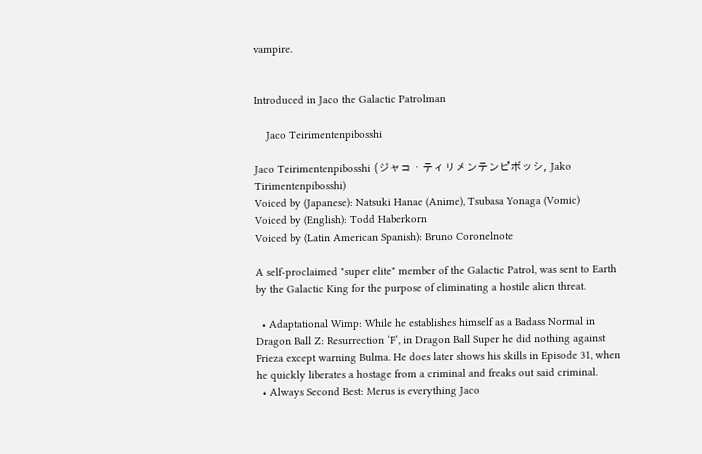vampire.


Introduced in Jaco the Galactic Patrolman

    Jaco Teirimentenpibosshi

Jaco Teirimentenpibosshi (ジャコ・ティリメンテンピボッシ, Jako Tirimentenpibosshi)
Voiced by (Japanese): Natsuki Hanae (Anime), Tsubasa Yonaga (Vomic)
Voiced by (English): Todd Haberkorn
Voiced by (Latin American Spanish): Bruno Coronelnote

A self-proclaimed "super elite" member of the Galactic Patrol, was sent to Earth by the Galactic King for the purpose of eliminating a hostile alien threat.

  • Adaptational Wimp: While he establishes himself as a Badass Normal in Dragon Ball Z: Resurrection ‘F’, in Dragon Ball Super he did nothing against Frieza except warning Bulma. He does later shows his skills in Episode 31, when he quickly liberates a hostage from a criminal and freaks out said criminal.
  • Always Second Best: Merus is everything Jaco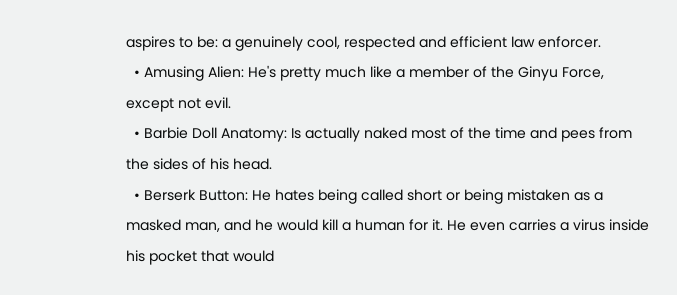aspires to be: a genuinely cool, respected and efficient law enforcer.
  • Amusing Alien: He's pretty much like a member of the Ginyu Force, except not evil.
  • Barbie Doll Anatomy: Is actually naked most of the time and pees from the sides of his head.
  • Berserk Button: He hates being called short or being mistaken as a masked man, and he would kill a human for it. He even carries a virus inside his pocket that would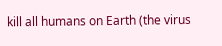kill all humans on Earth (the virus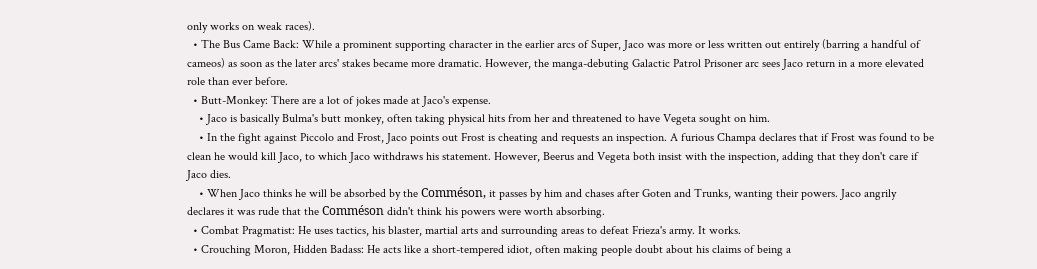only works on weak races).
  • The Bus Came Back: While a prominent supporting character in the earlier arcs of Super, Jaco was more or less written out entirely (barring a handful of cameos) as soon as the later arcs' stakes became more dramatic. However, the manga-debuting Galactic Patrol Prisoner arc sees Jaco return in a more elevated role than ever before.
  • Butt-Monkey: There are a lot of jokes made at Jaco's expense.
    • Jaco is basically Bulma's butt monkey, often taking physical hits from her and threatened to have Vegeta sought on him.
    • In the fight against Piccolo and Frost, Jaco points out Frost is cheating and requests an inspection. A furious Champa declares that if Frost was found to be clean he would kill Jaco, to which Jaco withdraws his statement. However, Beerus and Vegeta both insist with the inspection, adding that they don't care if Jaco dies.
    • When Jaco thinks he will be absorbed by the Comméson, it passes by him and chases after Goten and Trunks, wanting their powers. Jaco angrily declares it was rude that the Comméson didn't think his powers were worth absorbing.
  • Combat Pragmatist: He uses tactics, his blaster, martial arts and surrounding areas to defeat Frieza's army. It works.
  • Crouching Moron, Hidden Badass: He acts like a short-tempered idiot, often making people doubt about his claims of being a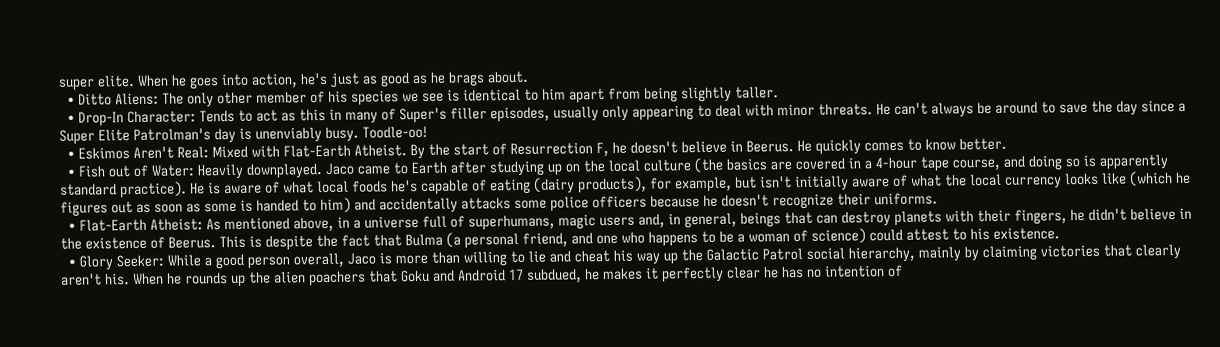super elite. When he goes into action, he's just as good as he brags about.
  • Ditto Aliens: The only other member of his species we see is identical to him apart from being slightly taller.
  • Drop-In Character: Tends to act as this in many of Super's filler episodes, usually only appearing to deal with minor threats. He can't always be around to save the day since a Super Elite Patrolman's day is unenviably busy. Toodle-oo!
  • Eskimos Aren't Real: Mixed with Flat-Earth Atheist. By the start of Resurrection F, he doesn't believe in Beerus. He quickly comes to know better.
  • Fish out of Water: Heavily downplayed. Jaco came to Earth after studying up on the local culture (the basics are covered in a 4-hour tape course, and doing so is apparently standard practice). He is aware of what local foods he's capable of eating (dairy products), for example, but isn't initially aware of what the local currency looks like (which he figures out as soon as some is handed to him) and accidentally attacks some police officers because he doesn't recognize their uniforms.
  • Flat-Earth Atheist: As mentioned above, in a universe full of superhumans, magic users and, in general, beings that can destroy planets with their fingers, he didn't believe in the existence of Beerus. This is despite the fact that Bulma (a personal friend, and one who happens to be a woman of science) could attest to his existence.
  • Glory Seeker: While a good person overall, Jaco is more than willing to lie and cheat his way up the Galactic Patrol social hierarchy, mainly by claiming victories that clearly aren't his. When he rounds up the alien poachers that Goku and Android 17 subdued, he makes it perfectly clear he has no intention of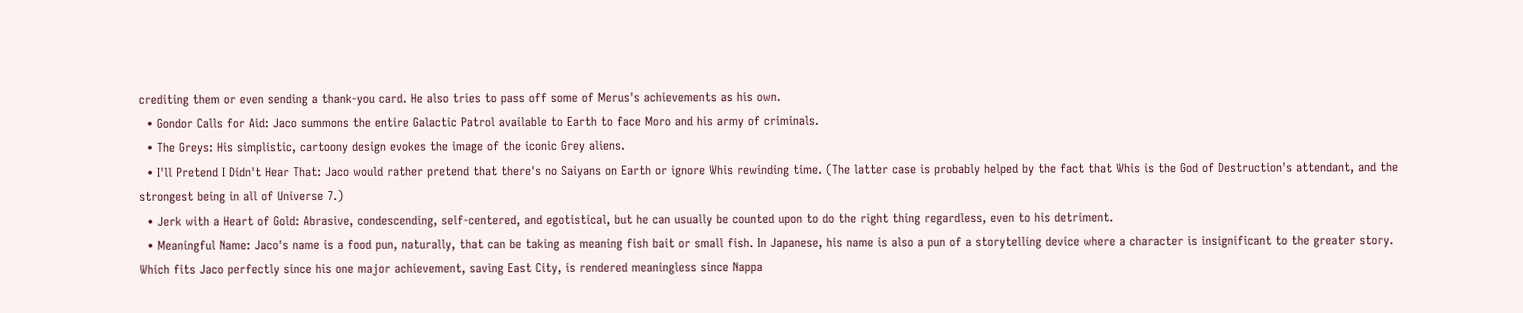crediting them or even sending a thank-you card. He also tries to pass off some of Merus's achievements as his own.
  • Gondor Calls for Aid: Jaco summons the entire Galactic Patrol available to Earth to face Moro and his army of criminals.
  • The Greys: His simplistic, cartoony design evokes the image of the iconic Grey aliens.
  • I'll Pretend I Didn't Hear That: Jaco would rather pretend that there's no Saiyans on Earth or ignore Whis rewinding time. (The latter case is probably helped by the fact that Whis is the God of Destruction's attendant, and the strongest being in all of Universe 7.)
  • Jerk with a Heart of Gold: Abrasive, condescending, self-centered, and egotistical, but he can usually be counted upon to do the right thing regardless, even to his detriment.
  • Meaningful Name: Jaco's name is a food pun, naturally, that can be taking as meaning fish bait or small fish. In Japanese, his name is also a pun of a storytelling device where a character is insignificant to the greater story. Which fits Jaco perfectly since his one major achievement, saving East City, is rendered meaningless since Nappa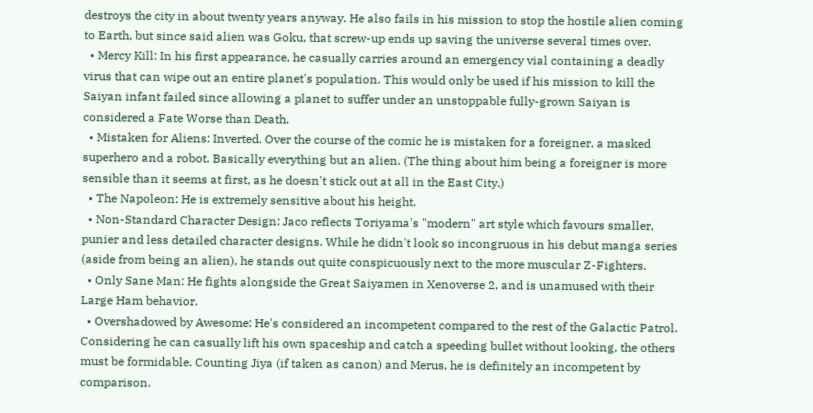destroys the city in about twenty years anyway. He also fails in his mission to stop the hostile alien coming to Earth, but since said alien was Goku, that screw-up ends up saving the universe several times over.
  • Mercy Kill: In his first appearance, he casually carries around an emergency vial containing a deadly virus that can wipe out an entire planet's population. This would only be used if his mission to kill the Saiyan infant failed since allowing a planet to suffer under an unstoppable fully-grown Saiyan is considered a Fate Worse than Death.
  • Mistaken for Aliens: Inverted. Over the course of the comic he is mistaken for a foreigner, a masked superhero and a robot. Basically everything but an alien. (The thing about him being a foreigner is more sensible than it seems at first, as he doesn't stick out at all in the East City.)
  • The Napoleon: He is extremely sensitive about his height.
  • Non-Standard Character Design: Jaco reflects Toriyama's "modern" art style which favours smaller, punier and less detailed character designs. While he didn't look so incongruous in his debut manga series (aside from being an alien), he stands out quite conspicuously next to the more muscular Z-Fighters.
  • Only Sane Man: He fights alongside the Great Saiyamen in Xenoverse 2, and is unamused with their Large Ham behavior.
  • Overshadowed by Awesome: He's considered an incompetent compared to the rest of the Galactic Patrol. Considering he can casually lift his own spaceship and catch a speeding bullet without looking, the others must be formidable. Counting Jiya (if taken as canon) and Merus, he is definitely an incompetent by comparison.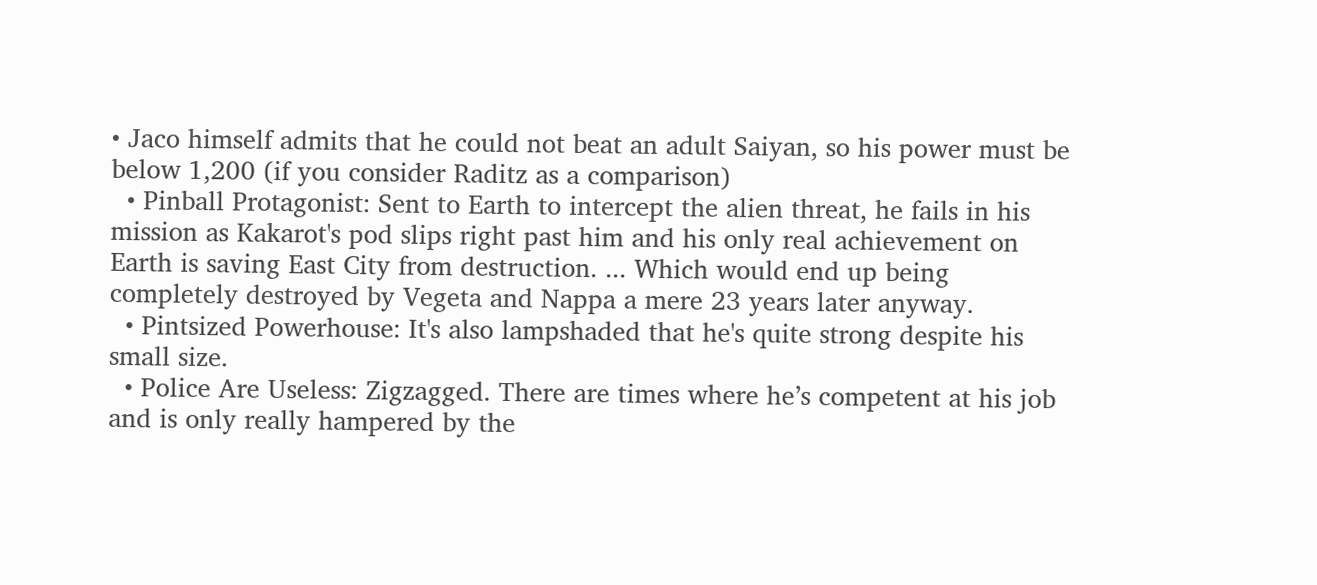• Jaco himself admits that he could not beat an adult Saiyan, so his power must be below 1,200 (if you consider Raditz as a comparison)
  • Pinball Protagonist: Sent to Earth to intercept the alien threat, he fails in his mission as Kakarot's pod slips right past him and his only real achievement on Earth is saving East City from destruction. ... Which would end up being completely destroyed by Vegeta and Nappa a mere 23 years later anyway.
  • Pintsized Powerhouse: It's also lampshaded that he's quite strong despite his small size.
  • Police Are Useless: Zigzagged. There are times where he’s competent at his job and is only really hampered by the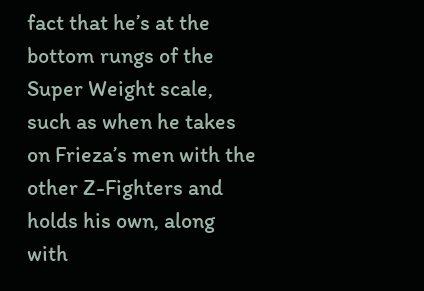fact that he’s at the bottom rungs of the Super Weight scale, such as when he takes on Frieza’s men with the other Z-Fighters and holds his own, along with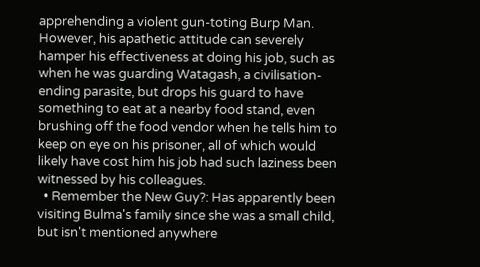apprehending a violent gun-toting Burp Man. However, his apathetic attitude can severely hamper his effectiveness at doing his job, such as when he was guarding Watagash, a civilisation-ending parasite, but drops his guard to have something to eat at a nearby food stand, even brushing off the food vendor when he tells him to keep on eye on his prisoner, all of which would likely have cost him his job had such laziness been witnessed by his colleagues.
  • Remember the New Guy?: Has apparently been visiting Bulma's family since she was a small child, but isn't mentioned anywhere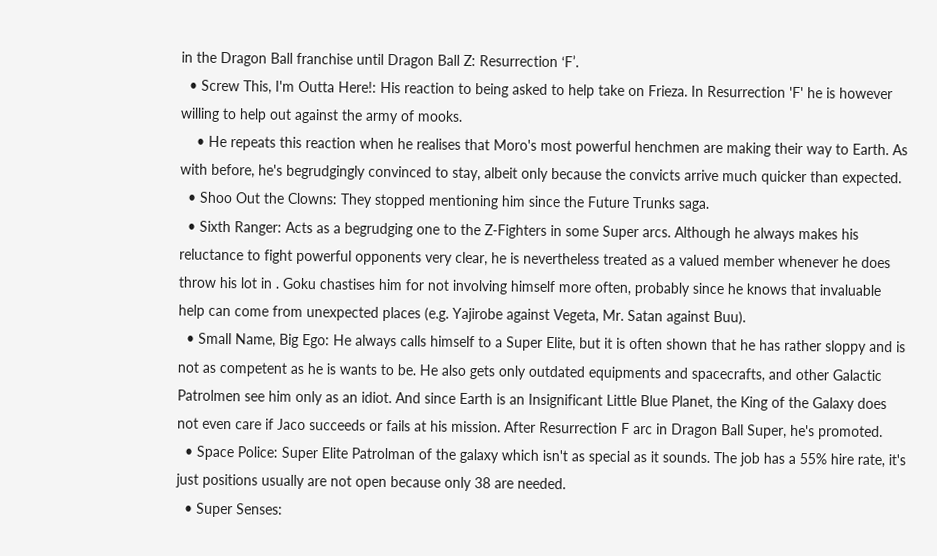in the Dragon Ball franchise until Dragon Ball Z: Resurrection ‘F’.
  • Screw This, I'm Outta Here!: His reaction to being asked to help take on Frieza. In Resurrection 'F' he is however willing to help out against the army of mooks.
    • He repeats this reaction when he realises that Moro's most powerful henchmen are making their way to Earth. As with before, he's begrudgingly convinced to stay, albeit only because the convicts arrive much quicker than expected.
  • Shoo Out the Clowns: They stopped mentioning him since the Future Trunks saga.
  • Sixth Ranger: Acts as a begrudging one to the Z-Fighters in some Super arcs. Although he always makes his reluctance to fight powerful opponents very clear, he is nevertheless treated as a valued member whenever he does throw his lot in . Goku chastises him for not involving himself more often, probably since he knows that invaluable help can come from unexpected places (e.g. Yajirobe against Vegeta, Mr. Satan against Buu).
  • Small Name, Big Ego: He always calls himself to a Super Elite, but it is often shown that he has rather sloppy and is not as competent as he is wants to be. He also gets only outdated equipments and spacecrafts, and other Galactic Patrolmen see him only as an idiot. And since Earth is an Insignificant Little Blue Planet, the King of the Galaxy does not even care if Jaco succeeds or fails at his mission. After Resurrection F arc in Dragon Ball Super, he's promoted.
  • Space Police: Super Elite Patrolman of the galaxy which isn't as special as it sounds. The job has a 55% hire rate, it's just positions usually are not open because only 38 are needed.
  • Super Senses: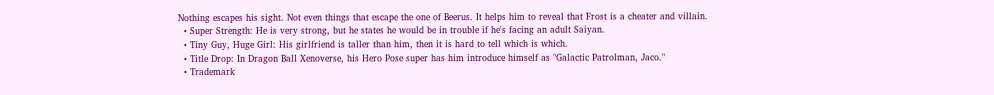Nothing escapes his sight. Not even things that escape the one of Beerus. It helps him to reveal that Frost is a cheater and villain.
  • Super Strength: He is very strong, but he states he would be in trouble if he's facing an adult Saiyan.
  • Tiny Guy, Huge Girl: His girlfriend is taller than him, then it is hard to tell which is which.
  • Title Drop: In Dragon Ball Xenoverse, his Hero Pose super has him introduce himself as "Galactic Patrolman, Jaco."
  • Trademark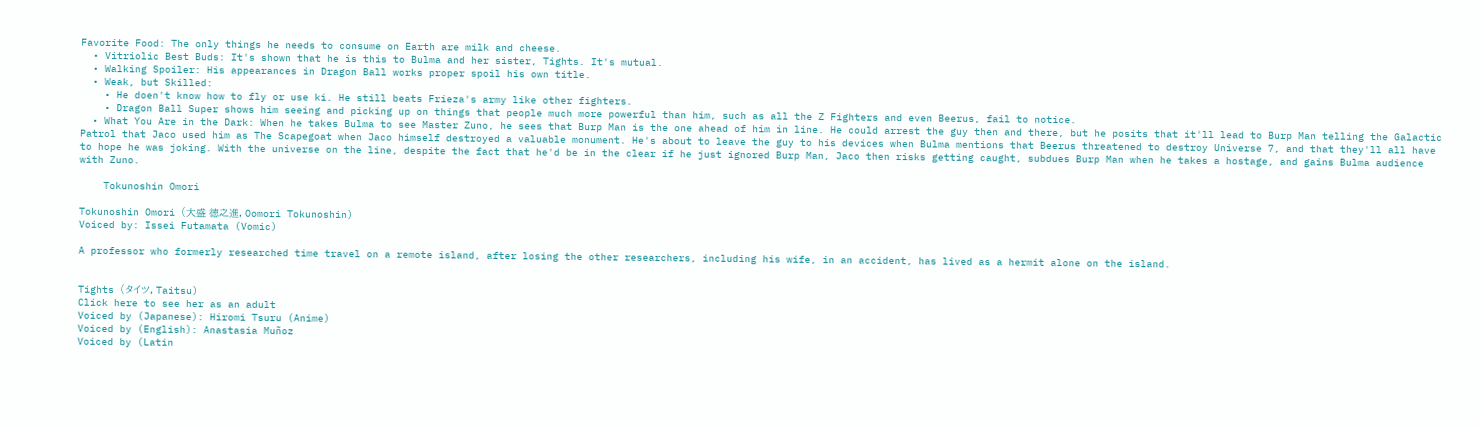Favorite Food: The only things he needs to consume on Earth are milk and cheese.
  • Vitriolic Best Buds: It's shown that he is this to Bulma and her sister, Tights. It's mutual.
  • Walking Spoiler: His appearances in Dragon Ball works proper spoil his own title.
  • Weak, but Skilled:
    • He doen't know how to fly or use ki. He still beats Frieza's army like other fighters.
    • Dragon Ball Super shows him seeing and picking up on things that people much more powerful than him, such as all the Z Fighters and even Beerus, fail to notice.
  • What You Are in the Dark: When he takes Bulma to see Master Zuno, he sees that Burp Man is the one ahead of him in line. He could arrest the guy then and there, but he posits that it'll lead to Burp Man telling the Galactic Patrol that Jaco used him as The Scapegoat when Jaco himself destroyed a valuable monument. He's about to leave the guy to his devices when Bulma mentions that Beerus threatened to destroy Universe 7, and that they'll all have to hope he was joking. With the universe on the line, despite the fact that he'd be in the clear if he just ignored Burp Man, Jaco then risks getting caught, subdues Burp Man when he takes a hostage, and gains Bulma audience with Zuno.

    Tokunoshin Omori

Tokunoshin Omori (大盛 徳之進, Oomori Tokunoshin)
Voiced by: Issei Futamata (Vomic)

A professor who formerly researched time travel on a remote island, after losing the other researchers, including his wife, in an accident, has lived as a hermit alone on the island.


Tights (タイツ, Taitsu)
Click here to see her as an adult
Voiced by (Japanese): Hiromi Tsuru (Anime)
Voiced by (English): Anastasia Muñoz
Voiced by (Latin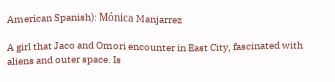American Spanish): Mónica Manjarrez

A girl that Jaco and Omori encounter in East City, fascinated with aliens and outer space. Is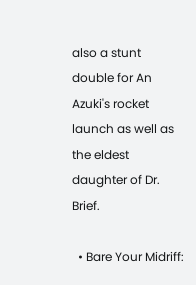also a stunt double for An Azuki's rocket launch as well as the eldest daughter of Dr. Brief.

  • Bare Your Midriff: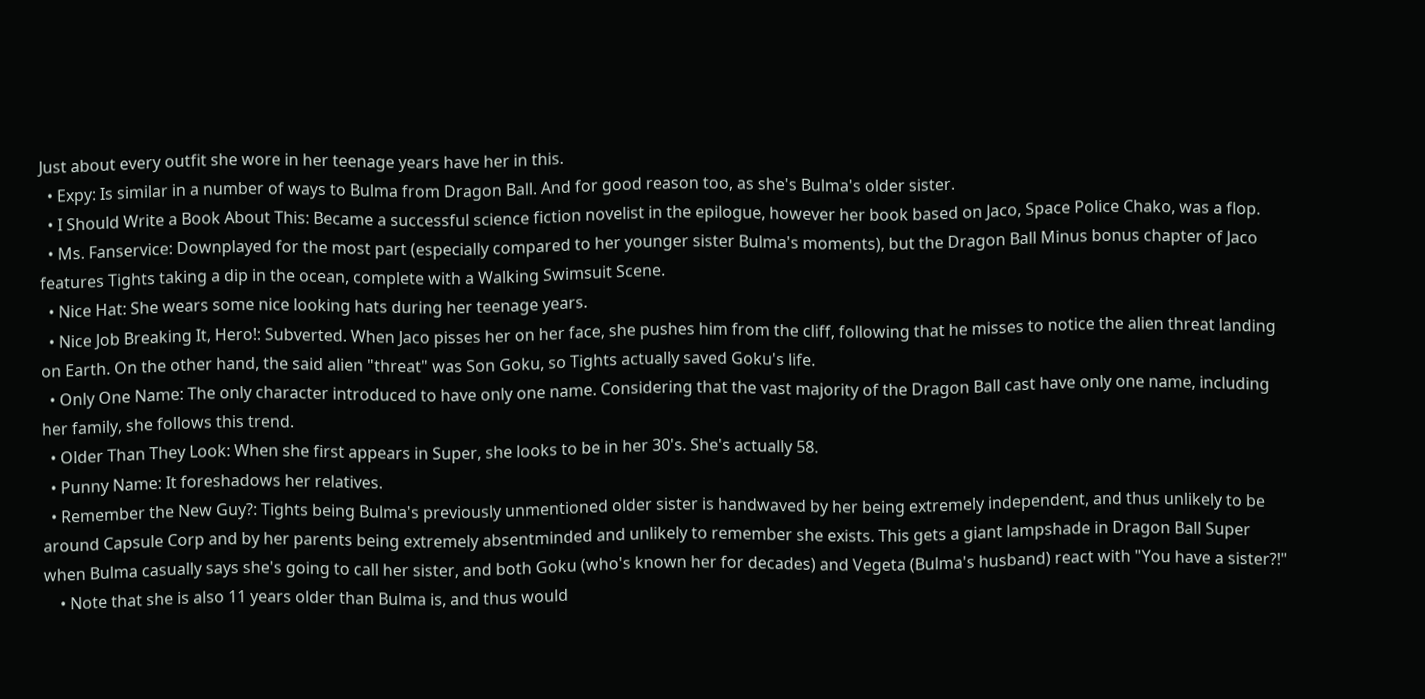Just about every outfit she wore in her teenage years have her in this.
  • Expy: Is similar in a number of ways to Bulma from Dragon Ball. And for good reason too, as she's Bulma's older sister.
  • I Should Write a Book About This: Became a successful science fiction novelist in the epilogue, however her book based on Jaco, Space Police Chako, was a flop.
  • Ms. Fanservice: Downplayed for the most part (especially compared to her younger sister Bulma's moments), but the Dragon Ball Minus bonus chapter of Jaco features Tights taking a dip in the ocean, complete with a Walking Swimsuit Scene.
  • Nice Hat: She wears some nice looking hats during her teenage years.
  • Nice Job Breaking It, Hero!: Subverted. When Jaco pisses her on her face, she pushes him from the cliff, following that he misses to notice the alien threat landing on Earth. On the other hand, the said alien "threat" was Son Goku, so Tights actually saved Goku's life.
  • Only One Name: The only character introduced to have only one name. Considering that the vast majority of the Dragon Ball cast have only one name, including her family, she follows this trend.
  • Older Than They Look: When she first appears in Super, she looks to be in her 30's. She's actually 58.
  • Punny Name: It foreshadows her relatives.
  • Remember the New Guy?: Tights being Bulma's previously unmentioned older sister is handwaved by her being extremely independent, and thus unlikely to be around Capsule Corp and by her parents being extremely absentminded and unlikely to remember she exists. This gets a giant lampshade in Dragon Ball Super when Bulma casually says she's going to call her sister, and both Goku (who's known her for decades) and Vegeta (Bulma's husband) react with "You have a sister?!"
    • Note that she is also 11 years older than Bulma is, and thus would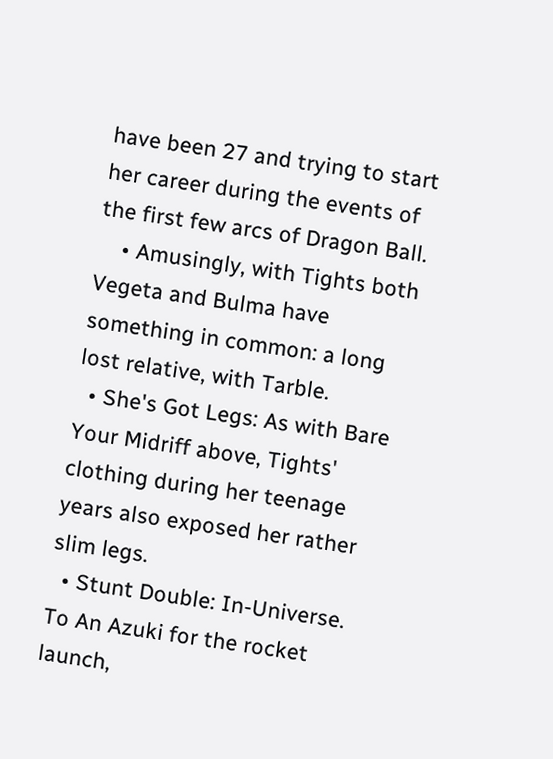have been 27 and trying to start her career during the events of the first few arcs of Dragon Ball.
    • Amusingly, with Tights both Vegeta and Bulma have something in common: a long lost relative, with Tarble.
  • She's Got Legs: As with Bare Your Midriff above, Tights' clothing during her teenage years also exposed her rather slim legs.
  • Stunt Double: In-Universe. To An Azuki for the rocket launch,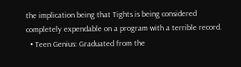the implication being that Tights is being considered completely expendable on a program with a terrible record.
  • Teen Genius: Graduated from the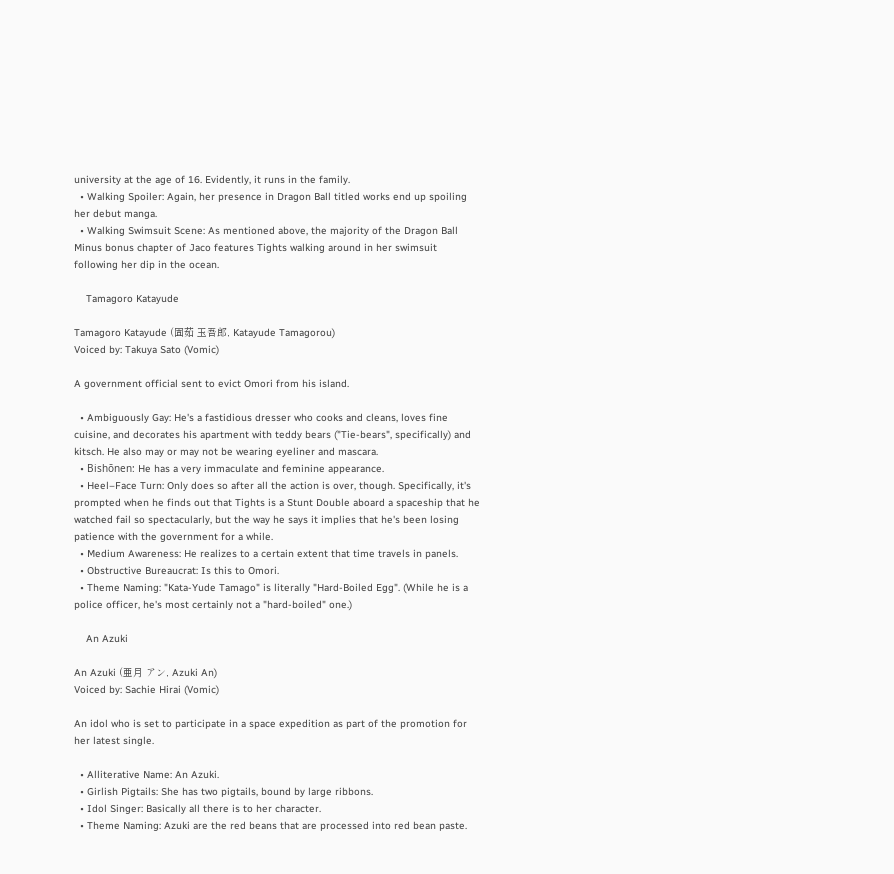university at the age of 16. Evidently, it runs in the family.
  • Walking Spoiler: Again, her presence in Dragon Ball titled works end up spoiling her debut manga.
  • Walking Swimsuit Scene: As mentioned above, the majority of the Dragon Ball Minus bonus chapter of Jaco features Tights walking around in her swimsuit following her dip in the ocean.

    Tamagoro Katayude

Tamagoro Katayude (固茹 玉吾郎, Katayude Tamagorou)
Voiced by: Takuya Sato (Vomic)

A government official sent to evict Omori from his island.

  • Ambiguously Gay: He's a fastidious dresser who cooks and cleans, loves fine cuisine, and decorates his apartment with teddy bears ("Tie-bears", specifically) and kitsch. He also may or may not be wearing eyeliner and mascara.
  • Bishōnen: He has a very immaculate and feminine appearance.
  • Heel–Face Turn: Only does so after all the action is over, though. Specifically, it's prompted when he finds out that Tights is a Stunt Double aboard a spaceship that he watched fail so spectacularly, but the way he says it implies that he's been losing patience with the government for a while.
  • Medium Awareness: He realizes to a certain extent that time travels in panels.
  • Obstructive Bureaucrat: Is this to Omori.
  • Theme Naming: "Kata-Yude Tamago" is literally "Hard-Boiled Egg". (While he is a police officer, he's most certainly not a "hard-boiled" one.)

    An Azuki

An Azuki (亜月 アン, Azuki An)
Voiced by: Sachie Hirai (Vomic)

An idol who is set to participate in a space expedition as part of the promotion for her latest single.

  • Alliterative Name: An Azuki.
  • Girlish Pigtails: She has two pigtails, bound by large ribbons.
  • Idol Singer: Basically all there is to her character.
  • Theme Naming: Azuki are the red beans that are processed into red bean paste.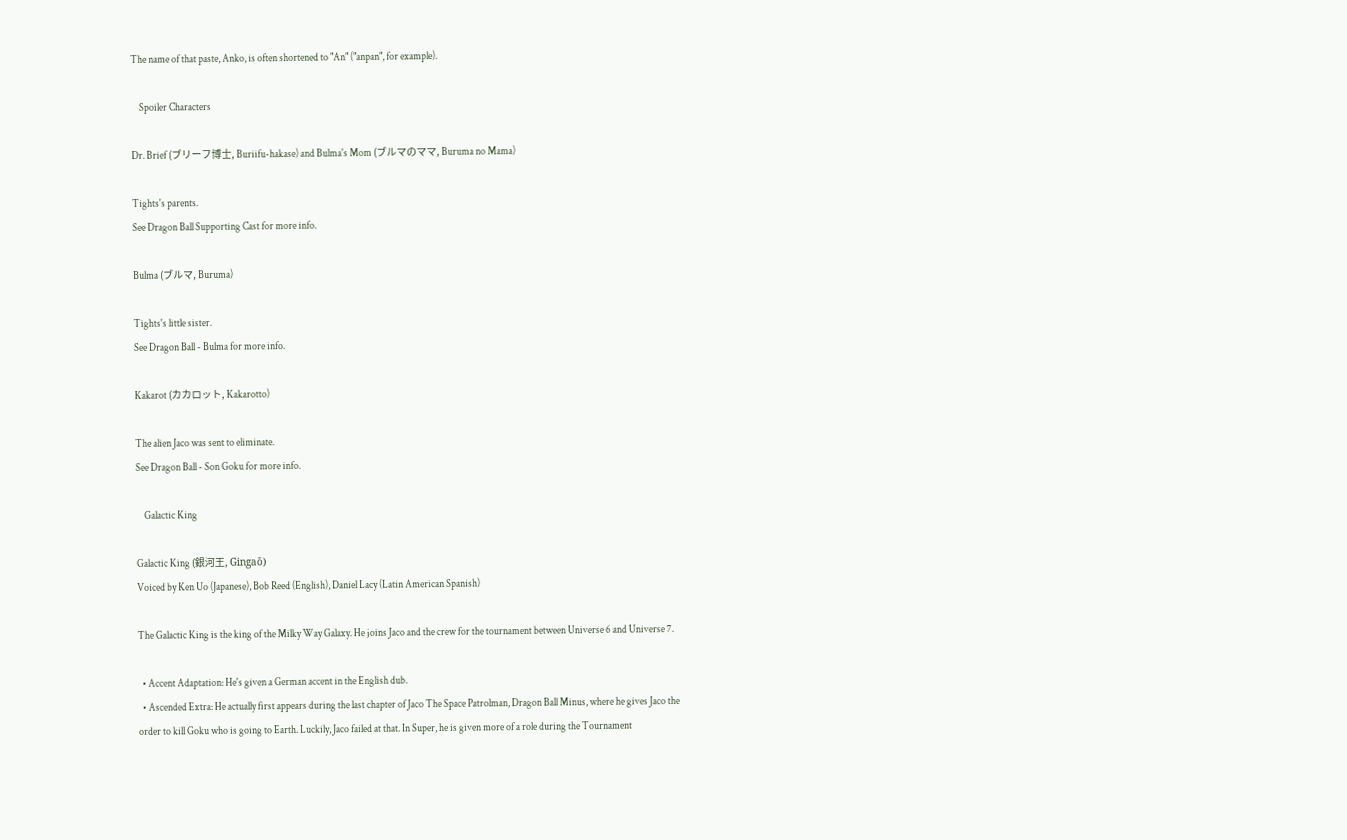The name of that paste, Anko, is often shortened to "An" ("anpan", for example).

    Spoiler Characters

Dr. Brief (ブリーフ博士, Buriifu-hakase) and Bulma's Mom (ブルマのママ, Buruma no Mama)

Tights's parents.
See Dragon Ball Supporting Cast for more info.

Bulma (ブルマ, Buruma)

Tights's little sister.
See Dragon Ball - Bulma for more info.

Kakarot (カカロット, Kakarotto)

The alien Jaco was sent to eliminate.
See Dragon Ball - Son Goku for more info.

    Galactic King

Galactic King (銀河王, Gingaō)
Voiced by Ken Uo (Japanese), Bob Reed (English), Daniel Lacy (Latin American Spanish)

The Galactic King is the king of the Milky Way Galaxy. He joins Jaco and the crew for the tournament between Universe 6 and Universe 7.

  • Accent Adaptation: He's given a German accent in the English dub.
  • Ascended Extra: He actually first appears during the last chapter of Jaco The Space Patrolman, Dragon Ball Minus, where he gives Jaco the order to kill Goku who is going to Earth. Luckily, Jaco failed at that. In Super, he is given more of a role during the Tournament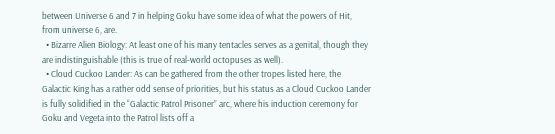between Universe 6 and 7 in helping Goku have some idea of what the powers of Hit, from universe 6, are.
  • Bizarre Alien Biology: At least one of his many tentacles serves as a genital, though they are indistinguishable (this is true of real-world octopuses as well).
  • Cloud Cuckoo Lander: As can be gathered from the other tropes listed here, the Galactic King has a rather odd sense of priorities, but his status as a Cloud Cuckoo Lander is fully solidified in the “Galactic Patrol Prisoner” arc, where his induction ceremony for Goku and Vegeta into the Patrol lists off a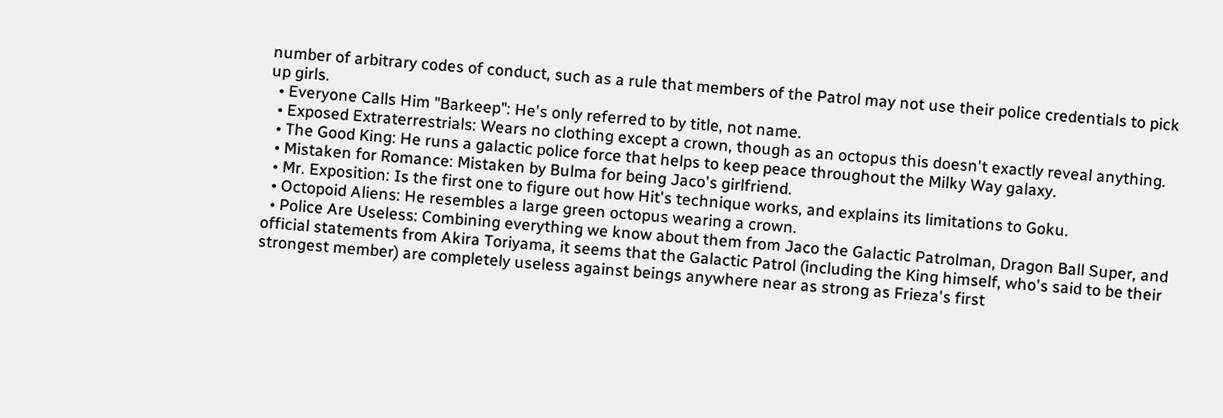number of arbitrary codes of conduct, such as a rule that members of the Patrol may not use their police credentials to pick up girls.
  • Everyone Calls Him "Barkeep": He's only referred to by title, not name.
  • Exposed Extraterrestrials: Wears no clothing except a crown, though as an octopus this doesn't exactly reveal anything.
  • The Good King: He runs a galactic police force that helps to keep peace throughout the Milky Way galaxy.
  • Mistaken for Romance: Mistaken by Bulma for being Jaco's girlfriend.
  • Mr. Exposition: Is the first one to figure out how Hit's technique works, and explains its limitations to Goku.
  • Octopoid Aliens: He resembles a large green octopus wearing a crown.
  • Police Are Useless: Combining everything we know about them from Jaco the Galactic Patrolman, Dragon Ball Super, and official statements from Akira Toriyama, it seems that the Galactic Patrol (including the King himself, who's said to be their strongest member) are completely useless against beings anywhere near as strong as Frieza's first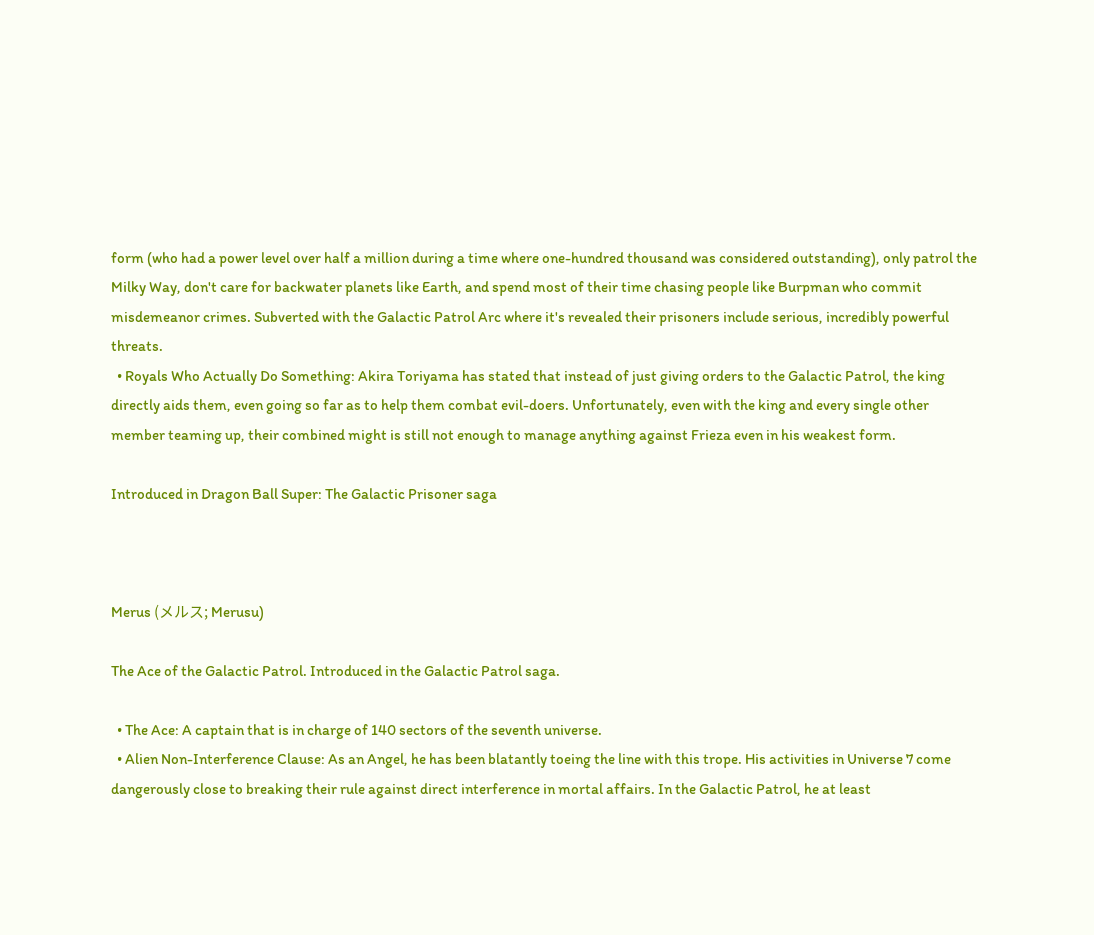form (who had a power level over half a million during a time where one-hundred thousand was considered outstanding), only patrol the Milky Way, don't care for backwater planets like Earth, and spend most of their time chasing people like Burpman who commit misdemeanor crimes. Subverted with the Galactic Patrol Arc where it's revealed their prisoners include serious, incredibly powerful threats.
  • Royals Who Actually Do Something: Akira Toriyama has stated that instead of just giving orders to the Galactic Patrol, the king directly aids them, even going so far as to help them combat evil-doers. Unfortunately, even with the king and every single other member teaming up, their combined might is still not enough to manage anything against Frieza even in his weakest form.

Introduced in Dragon Ball Super: The Galactic Prisoner saga



Merus (メルス; Merusu)

The Ace of the Galactic Patrol. Introduced in the Galactic Patrol saga.

  • The Ace: A captain that is in charge of 140 sectors of the seventh universe.
  • Alien Non-Interference Clause: As an Angel, he has been blatantly toeing the line with this trope. His activities in Universe 7 come dangerously close to breaking their rule against direct interference in mortal affairs. In the Galactic Patrol, he at least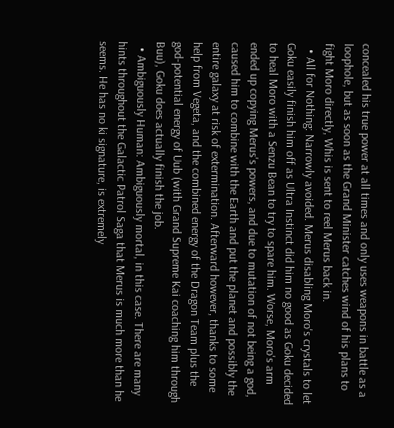concealed his true power at all times and only uses weapons in battle as a loophole, but as soon as the Grand Minister catches wind of his plans to fight Moro directly, Whis is sent to reel Merus back in.
  • All for Nothing: Narrowly avoided. Merus disabling Moro's crystals to let Goku easily finish him off as Ultra Instinct did him no good as Goku decided to heal Moro with a Senzu Bean to try to spare him. Worse, Moro's arm ended up copying Merus's powers, and due to mutation of not being a god, caused him to combine with the Earth and put the planet and possibly the entire galaxy at risk of extermination. Afterward however, thanks to some help from Vegeta, and the combined energy of the Dragon Team plus the god-potential energy of Uub (with Grand Supreme Kai coaching him through Buu), Goku does actually finish the job.
  • Ambiguously Human: Ambiguously mortal, in this case. There are many hints throughout the Galactic Patrol Saga that Merus is much more than he seems. He has no ki signature, is extremely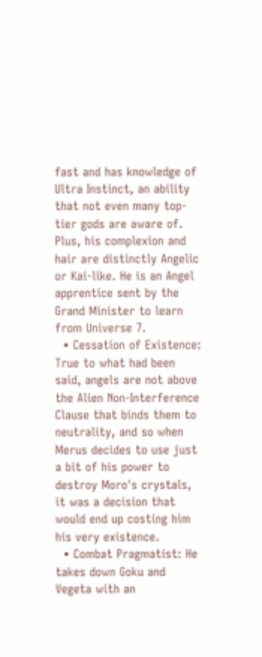fast and has knowledge of Ultra Instinct, an ability that not even many top-tier gods are aware of. Plus, his complexion and hair are distinctly Angelic or Kai-like. He is an Angel apprentice sent by the Grand Minister to learn from Universe 7.
  • Cessation of Existence: True to what had been said, angels are not above the Alien Non-Interference Clause that binds them to neutrality, and so when Merus decides to use just a bit of his power to destroy Moro's crystals, it was a decision that would end up costing him his very existence.
  • Combat Pragmatist: He takes down Goku and Vegeta with an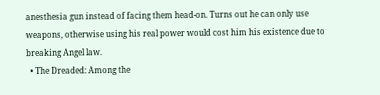anesthesia gun instead of facing them head-on. Turns out he can only use weapons, otherwise using his real power would cost him his existence due to breaking Angel law.
  • The Dreaded: Among the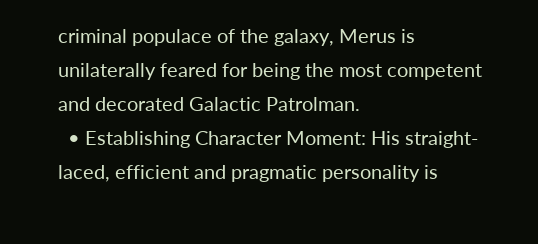criminal populace of the galaxy, Merus is unilaterally feared for being the most competent and decorated Galactic Patrolman.
  • Establishing Character Moment: His straight-laced, efficient and pragmatic personality is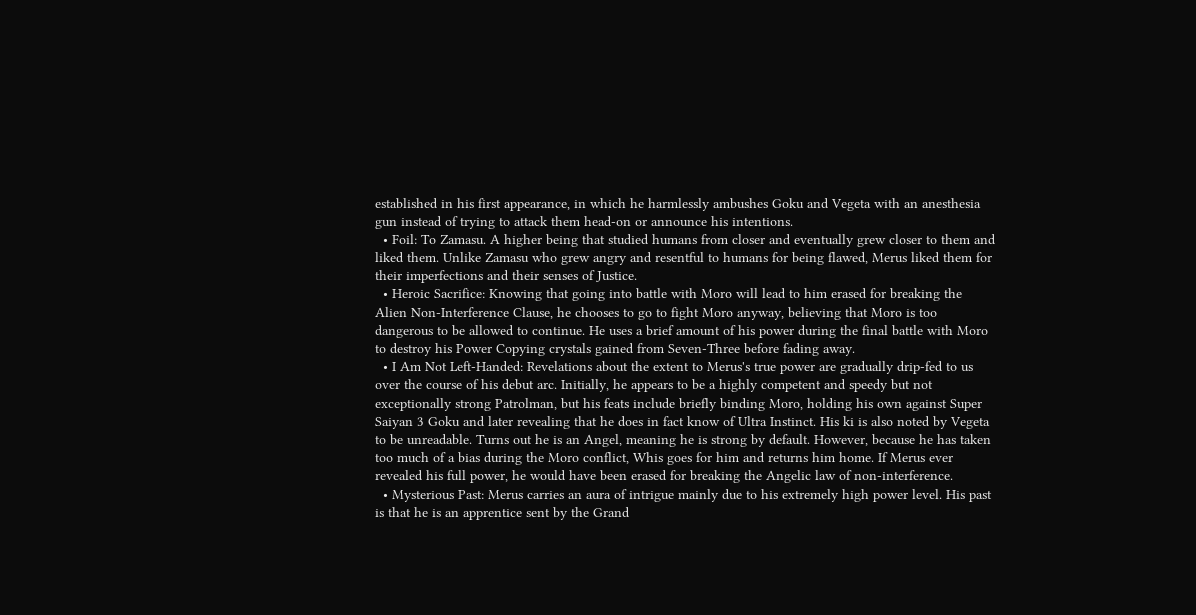established in his first appearance, in which he harmlessly ambushes Goku and Vegeta with an anesthesia gun instead of trying to attack them head-on or announce his intentions.
  • Foil: To Zamasu. A higher being that studied humans from closer and eventually grew closer to them and liked them. Unlike Zamasu who grew angry and resentful to humans for being flawed, Merus liked them for their imperfections and their senses of Justice.
  • Heroic Sacrifice: Knowing that going into battle with Moro will lead to him erased for breaking the Alien Non-Interference Clause, he chooses to go to fight Moro anyway, believing that Moro is too dangerous to be allowed to continue. He uses a brief amount of his power during the final battle with Moro to destroy his Power Copying crystals gained from Seven-Three before fading away.
  • I Am Not Left-Handed: Revelations about the extent to Merus's true power are gradually drip-fed to us over the course of his debut arc. Initially, he appears to be a highly competent and speedy but not exceptionally strong Patrolman, but his feats include briefly binding Moro, holding his own against Super Saiyan 3 Goku and later revealing that he does in fact know of Ultra Instinct. His ki is also noted by Vegeta to be unreadable. Turns out he is an Angel, meaning he is strong by default. However, because he has taken too much of a bias during the Moro conflict, Whis goes for him and returns him home. If Merus ever revealed his full power, he would have been erased for breaking the Angelic law of non-interference.
  • Mysterious Past: Merus carries an aura of intrigue mainly due to his extremely high power level. His past is that he is an apprentice sent by the Grand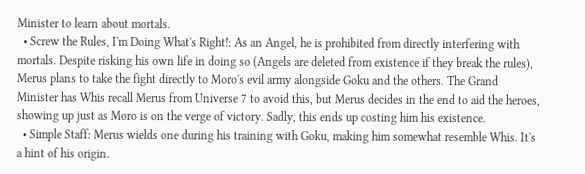Minister to learn about mortals.
  • Screw the Rules, I'm Doing What's Right!: As an Angel, he is prohibited from directly interfering with mortals. Despite risking his own life in doing so (Angels are deleted from existence if they break the rules), Merus plans to take the fight directly to Moro's evil army alongside Goku and the others. The Grand Minister has Whis recall Merus from Universe 7 to avoid this, but Merus decides in the end to aid the heroes, showing up just as Moro is on the verge of victory. Sadly, this ends up costing him his existence.
  • Simple Staff: Merus wields one during his training with Goku, making him somewhat resemble Whis. It's a hint of his origin.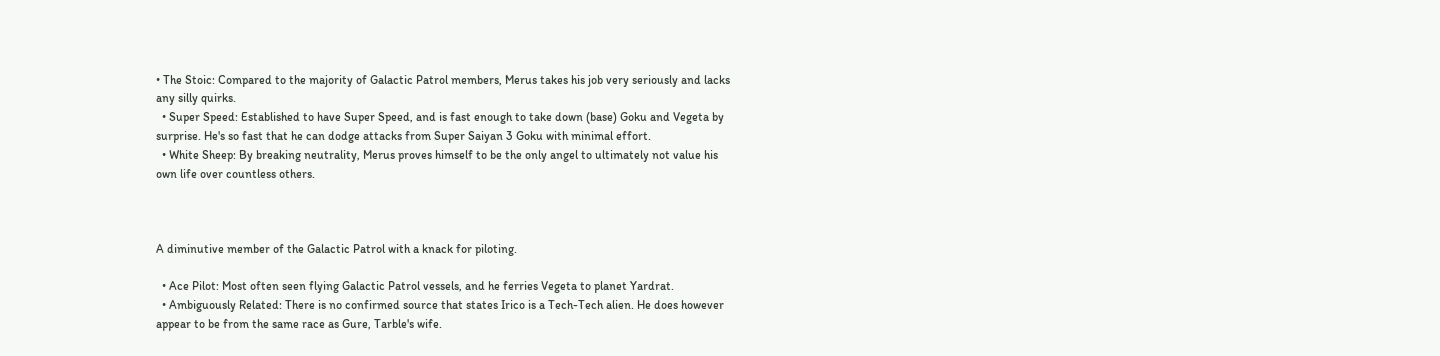• The Stoic: Compared to the majority of Galactic Patrol members, Merus takes his job very seriously and lacks any silly quirks.
  • Super Speed: Established to have Super Speed, and is fast enough to take down (base) Goku and Vegeta by surprise. He's so fast that he can dodge attacks from Super Saiyan 3 Goku with minimal effort.
  • White Sheep: By breaking neutrality, Merus proves himself to be the only angel to ultimately not value his own life over countless others.



A diminutive member of the Galactic Patrol with a knack for piloting.

  • Ace Pilot: Most often seen flying Galactic Patrol vessels, and he ferries Vegeta to planet Yardrat.
  • Ambiguously Related: There is no confirmed source that states Irico is a Tech-Tech alien. He does however appear to be from the same race as Gure, Tarble's wife.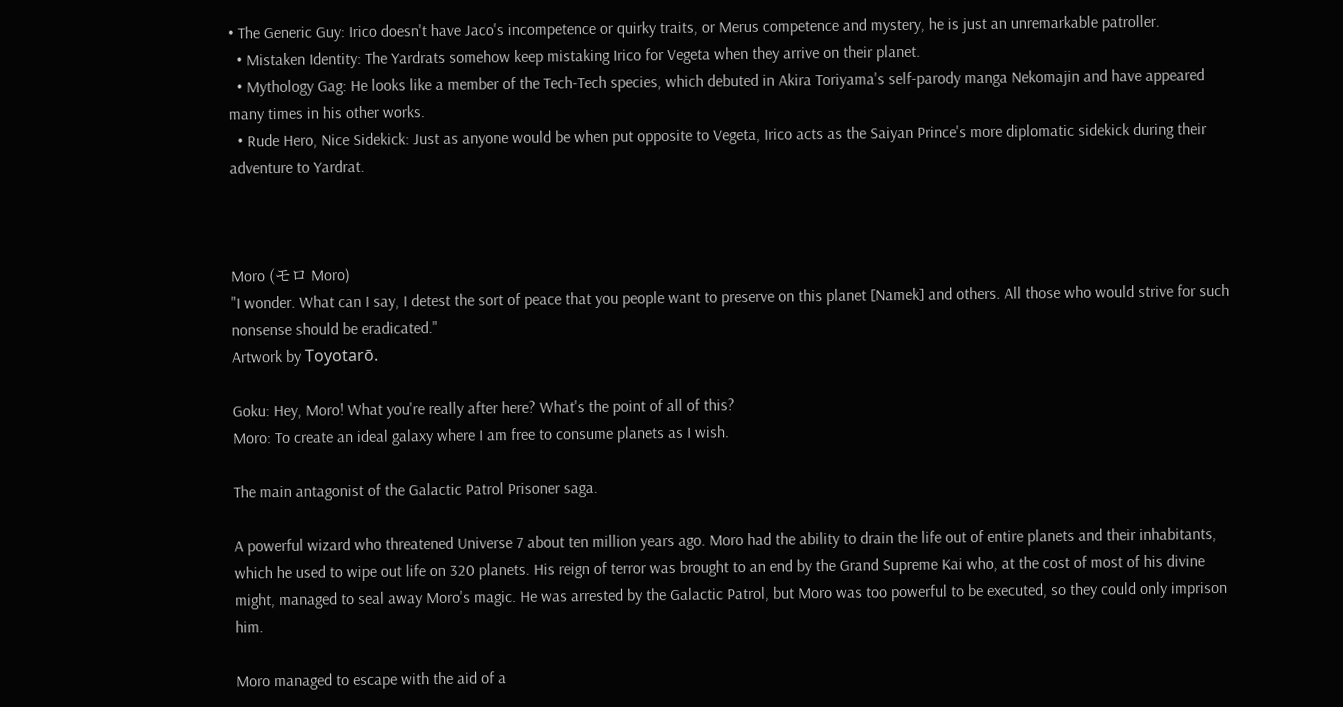• The Generic Guy: Irico doesn't have Jaco's incompetence or quirky traits, or Merus competence and mystery, he is just an unremarkable patroller.
  • Mistaken Identity: The Yardrats somehow keep mistaking Irico for Vegeta when they arrive on their planet.
  • Mythology Gag: He looks like a member of the Tech-Tech species, which debuted in Akira Toriyama's self-parody manga Nekomajin and have appeared many times in his other works.
  • Rude Hero, Nice Sidekick: Just as anyone would be when put opposite to Vegeta, Irico acts as the Saiyan Prince's more diplomatic sidekick during their adventure to Yardrat.



Moro (モロ Moro)
"I wonder. What can I say, I detest the sort of peace that you people want to preserve on this planet [Namek] and others. All those who would strive for such nonsense should be eradicated."
Artwork by Toyotarō.

Goku: Hey, Moro! What you're really after here? What's the point of all of this?
Moro: To create an ideal galaxy where I am free to consume planets as I wish.

The main antagonist of the Galactic Patrol Prisoner saga.

A powerful wizard who threatened Universe 7 about ten million years ago. Moro had the ability to drain the life out of entire planets and their inhabitants, which he used to wipe out life on 320 planets. His reign of terror was brought to an end by the Grand Supreme Kai who, at the cost of most of his divine might, managed to seal away Moro's magic. He was arrested by the Galactic Patrol, but Moro was too powerful to be executed, so they could only imprison him.

Moro managed to escape with the aid of a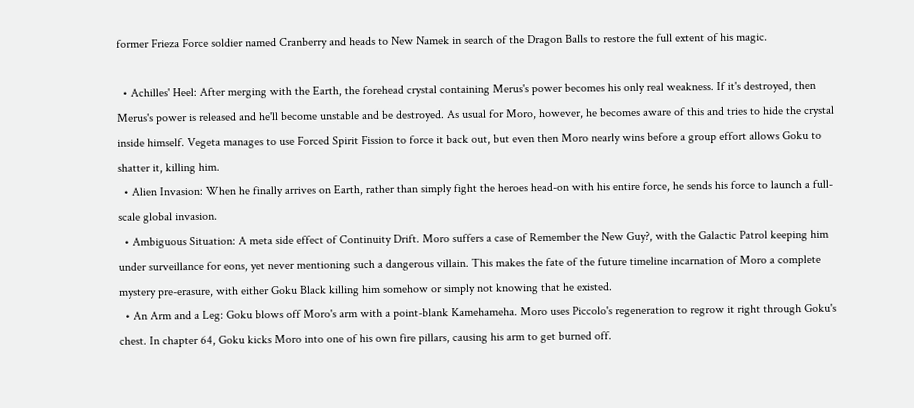former Frieza Force soldier named Cranberry and heads to New Namek in search of the Dragon Balls to restore the full extent of his magic.

  • Achilles' Heel: After merging with the Earth, the forehead crystal containing Merus's power becomes his only real weakness. If it's destroyed, then Merus's power is released and he'll become unstable and be destroyed. As usual for Moro, however, he becomes aware of this and tries to hide the crystal inside himself. Vegeta manages to use Forced Spirit Fission to force it back out, but even then Moro nearly wins before a group effort allows Goku to shatter it, killing him.
  • Alien Invasion: When he finally arrives on Earth, rather than simply fight the heroes head-on with his entire force, he sends his force to launch a full-scale global invasion.
  • Ambiguous Situation: A meta side effect of Continuity Drift. Moro suffers a case of Remember the New Guy?, with the Galactic Patrol keeping him under surveillance for eons, yet never mentioning such a dangerous villain. This makes the fate of the future timeline incarnation of Moro a complete mystery pre-erasure, with either Goku Black killing him somehow or simply not knowing that he existed.
  • An Arm and a Leg: Goku blows off Moro's arm with a point-blank Kamehameha. Moro uses Piccolo's regeneration to regrow it right through Goku's chest. In chapter 64, Goku kicks Moro into one of his own fire pillars, causing his arm to get burned off.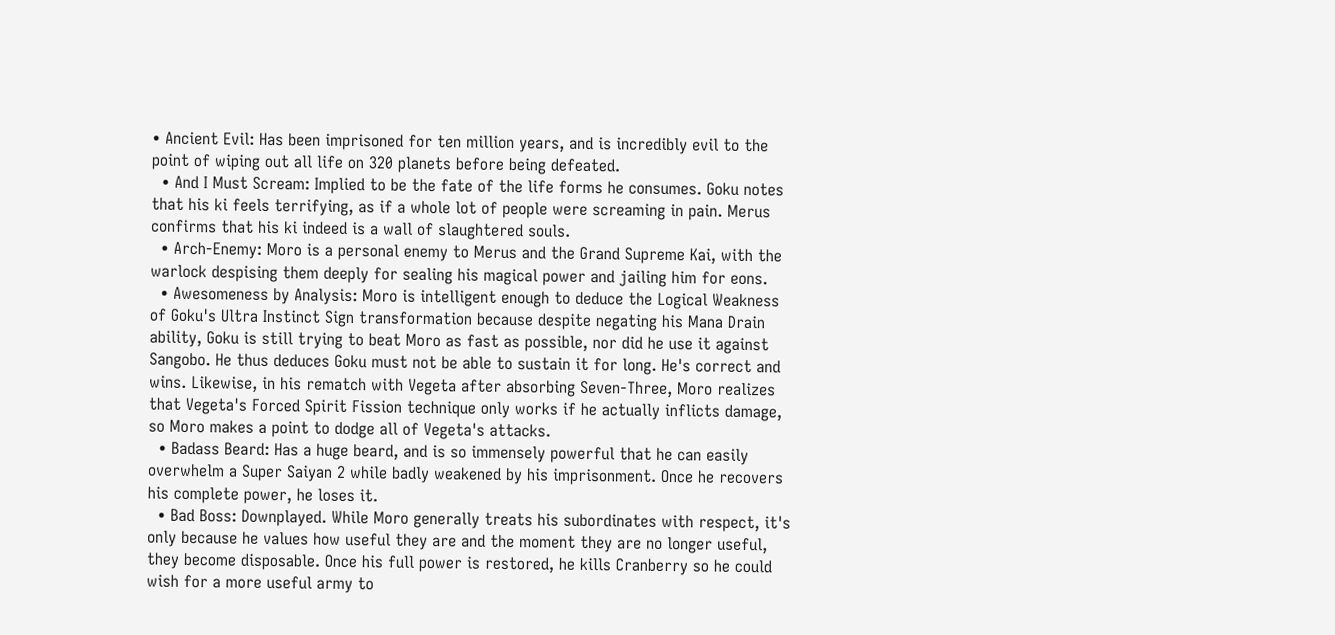• Ancient Evil: Has been imprisoned for ten million years, and is incredibly evil to the point of wiping out all life on 320 planets before being defeated.
  • And I Must Scream: Implied to be the fate of the life forms he consumes. Goku notes that his ki feels terrifying, as if a whole lot of people were screaming in pain. Merus confirms that his ki indeed is a wall of slaughtered souls.
  • Arch-Enemy: Moro is a personal enemy to Merus and the Grand Supreme Kai, with the warlock despising them deeply for sealing his magical power and jailing him for eons.
  • Awesomeness by Analysis: Moro is intelligent enough to deduce the Logical Weakness of Goku's Ultra Instinct Sign transformation because despite negating his Mana Drain ability, Goku is still trying to beat Moro as fast as possible, nor did he use it against Sangobo. He thus deduces Goku must not be able to sustain it for long. He's correct and wins. Likewise, in his rematch with Vegeta after absorbing Seven-Three, Moro realizes that Vegeta's Forced Spirit Fission technique only works if he actually inflicts damage, so Moro makes a point to dodge all of Vegeta's attacks.
  • Badass Beard: Has a huge beard, and is so immensely powerful that he can easily overwhelm a Super Saiyan 2 while badly weakened by his imprisonment. Once he recovers his complete power, he loses it.
  • Bad Boss: Downplayed. While Moro generally treats his subordinates with respect, it's only because he values how useful they are and the moment they are no longer useful, they become disposable. Once his full power is restored, he kills Cranberry so he could wish for a more useful army to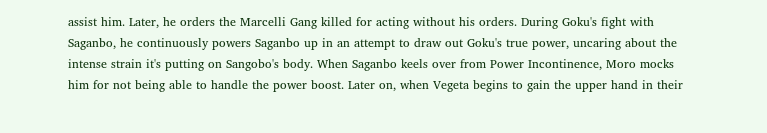assist him. Later, he orders the Marcelli Gang killed for acting without his orders. During Goku's fight with Saganbo, he continuously powers Saganbo up in an attempt to draw out Goku's true power, uncaring about the intense strain it's putting on Sangobo's body. When Saganbo keels over from Power Incontinence, Moro mocks him for not being able to handle the power boost. Later on, when Vegeta begins to gain the upper hand in their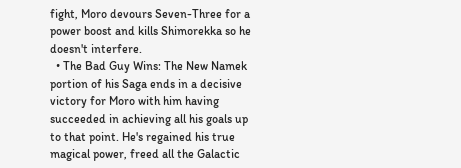fight, Moro devours Seven-Three for a power boost and kills Shimorekka so he doesn't interfere.
  • The Bad Guy Wins: The New Namek portion of his Saga ends in a decisive victory for Moro with him having succeeded in achieving all his goals up to that point. He's regained his true magical power, freed all the Galactic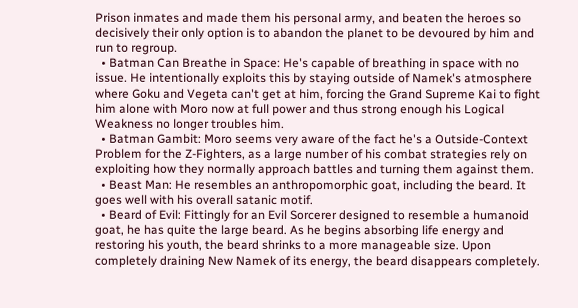Prison inmates and made them his personal army, and beaten the heroes so decisively their only option is to abandon the planet to be devoured by him and run to regroup.
  • Batman Can Breathe in Space: He's capable of breathing in space with no issue. He intentionally exploits this by staying outside of Namek's atmosphere where Goku and Vegeta can't get at him, forcing the Grand Supreme Kai to fight him alone with Moro now at full power and thus strong enough his Logical Weakness no longer troubles him.
  • Batman Gambit: Moro seems very aware of the fact he's a Outside-Context Problem for the Z-Fighters, as a large number of his combat strategies rely on exploiting how they normally approach battles and turning them against them.
  • Beast Man: He resembles an anthropomorphic goat, including the beard. It goes well with his overall satanic motif.
  • Beard of Evil: Fittingly for an Evil Sorcerer designed to resemble a humanoid goat, he has quite the large beard. As he begins absorbing life energy and restoring his youth, the beard shrinks to a more manageable size. Upon completely draining New Namek of its energy, the beard disappears completely.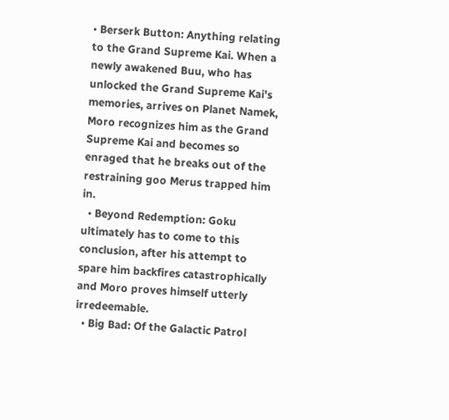• Berserk Button: Anything relating to the Grand Supreme Kai. When a newly awakened Buu, who has unlocked the Grand Supreme Kai's memories, arrives on Planet Namek, Moro recognizes him as the Grand Supreme Kai and becomes so enraged that he breaks out of the restraining goo Merus trapped him in.
  • Beyond Redemption: Goku ultimately has to come to this conclusion, after his attempt to spare him backfires catastrophically and Moro proves himself utterly irredeemable.
  • Big Bad: Of the Galactic Patrol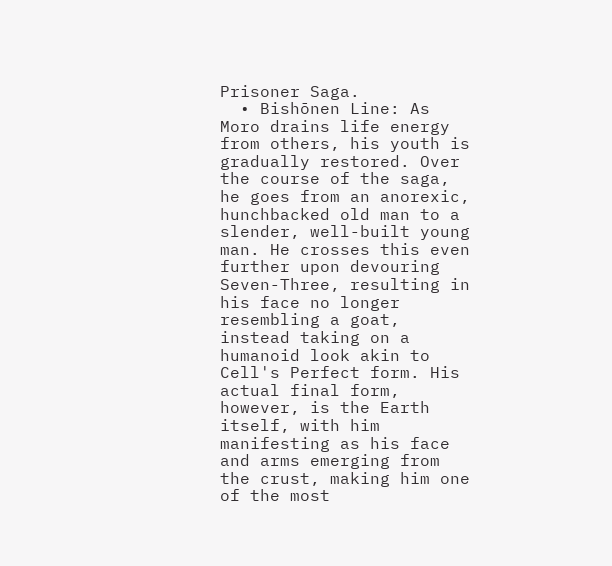Prisoner Saga.
  • Bishōnen Line: As Moro drains life energy from others, his youth is gradually restored. Over the course of the saga, he goes from an anorexic, hunchbacked old man to a slender, well-built young man. He crosses this even further upon devouring Seven-Three, resulting in his face no longer resembling a goat, instead taking on a humanoid look akin to Cell's Perfect form. His actual final form, however, is the Earth itself, with him manifesting as his face and arms emerging from the crust, making him one of the most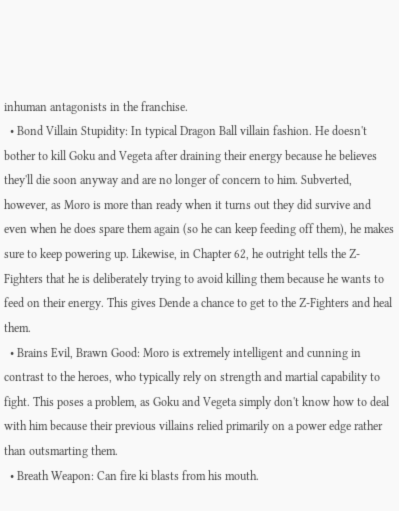inhuman antagonists in the franchise.
  • Bond Villain Stupidity: In typical Dragon Ball villain fashion. He doesn't bother to kill Goku and Vegeta after draining their energy because he believes they'll die soon anyway and are no longer of concern to him. Subverted, however, as Moro is more than ready when it turns out they did survive and even when he does spare them again (so he can keep feeding off them), he makes sure to keep powering up. Likewise, in Chapter 62, he outright tells the Z-Fighters that he is deliberately trying to avoid killing them because he wants to feed on their energy. This gives Dende a chance to get to the Z-Fighters and heal them.
  • Brains Evil, Brawn Good: Moro is extremely intelligent and cunning in contrast to the heroes, who typically rely on strength and martial capability to fight. This poses a problem, as Goku and Vegeta simply don't know how to deal with him because their previous villains relied primarily on a power edge rather than outsmarting them.
  • Breath Weapon: Can fire ki blasts from his mouth.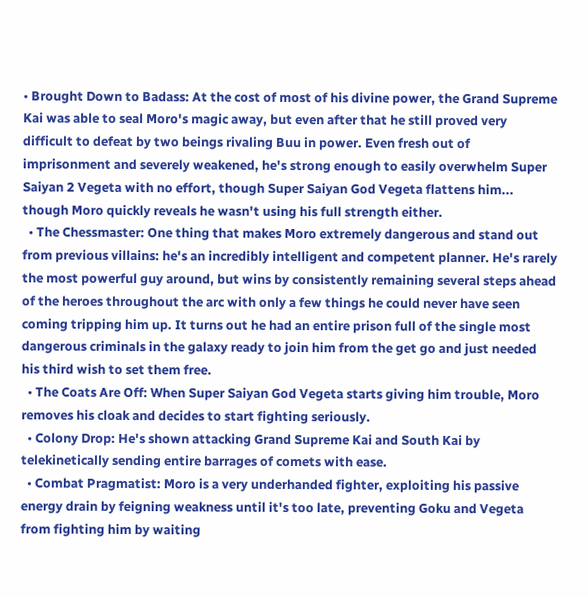• Brought Down to Badass: At the cost of most of his divine power, the Grand Supreme Kai was able to seal Moro's magic away, but even after that he still proved very difficult to defeat by two beings rivaling Buu in power. Even fresh out of imprisonment and severely weakened, he's strong enough to easily overwhelm Super Saiyan 2 Vegeta with no effort, though Super Saiyan God Vegeta flattens him... though Moro quickly reveals he wasn't using his full strength either.
  • The Chessmaster: One thing that makes Moro extremely dangerous and stand out from previous villains: he's an incredibly intelligent and competent planner. He's rarely the most powerful guy around, but wins by consistently remaining several steps ahead of the heroes throughout the arc with only a few things he could never have seen coming tripping him up. It turns out he had an entire prison full of the single most dangerous criminals in the galaxy ready to join him from the get go and just needed his third wish to set them free.
  • The Coats Are Off: When Super Saiyan God Vegeta starts giving him trouble, Moro removes his cloak and decides to start fighting seriously.
  • Colony Drop: He's shown attacking Grand Supreme Kai and South Kai by telekinetically sending entire barrages of comets with ease.
  • Combat Pragmatist: Moro is a very underhanded fighter, exploiting his passive energy drain by feigning weakness until it's too late, preventing Goku and Vegeta from fighting him by waiting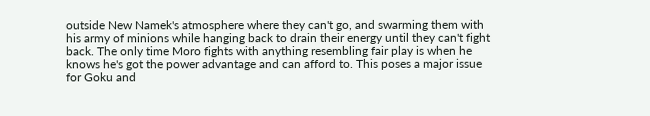outside New Namek's atmosphere where they can't go, and swarming them with his army of minions while hanging back to drain their energy until they can't fight back. The only time Moro fights with anything resembling fair play is when he knows he's got the power advantage and can afford to. This poses a major issue for Goku and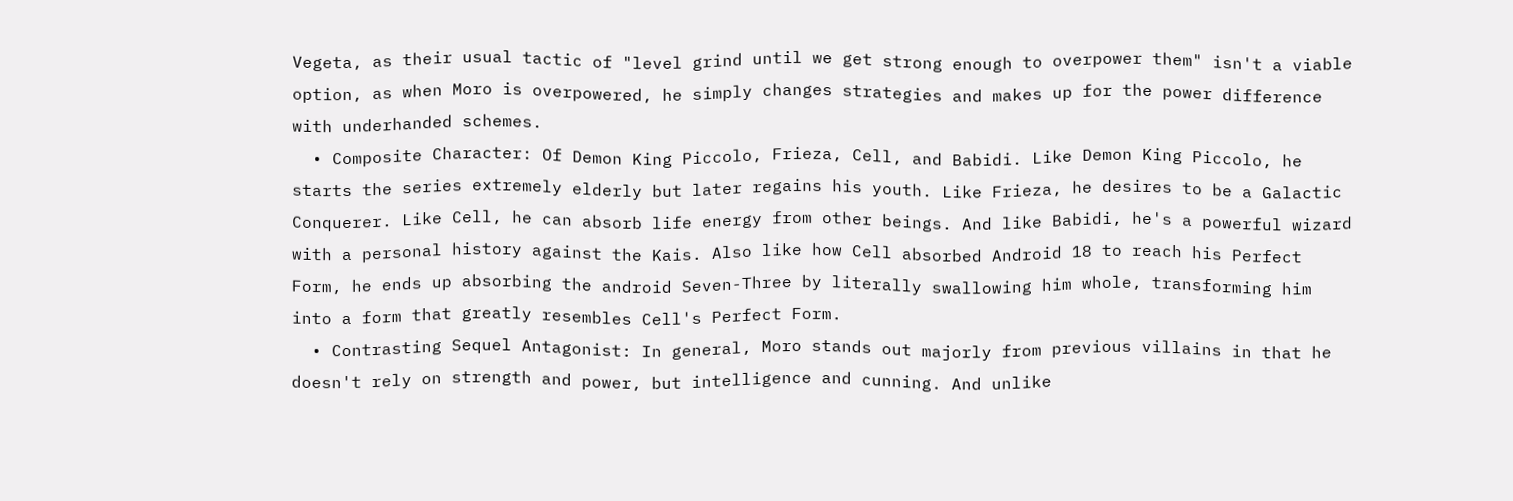Vegeta, as their usual tactic of "level grind until we get strong enough to overpower them" isn't a viable option, as when Moro is overpowered, he simply changes strategies and makes up for the power difference with underhanded schemes.
  • Composite Character: Of Demon King Piccolo, Frieza, Cell, and Babidi. Like Demon King Piccolo, he starts the series extremely elderly but later regains his youth. Like Frieza, he desires to be a Galactic Conquerer. Like Cell, he can absorb life energy from other beings. And like Babidi, he's a powerful wizard with a personal history against the Kais. Also like how Cell absorbed Android 18 to reach his Perfect Form, he ends up absorbing the android Seven-Three by literally swallowing him whole, transforming him into a form that greatly resembles Cell's Perfect Form.
  • Contrasting Sequel Antagonist: In general, Moro stands out majorly from previous villains in that he doesn't rely on strength and power, but intelligence and cunning. And unlike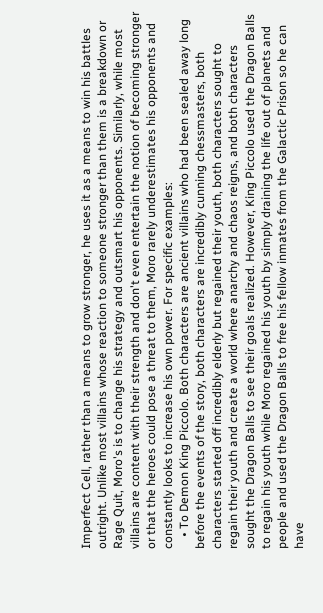Imperfect Cell, rather than a means to grow stronger, he uses it as a means to win his battles outright. Unlike most villains whose reaction to someone stronger than them is a breakdown or Rage Quit, Moro's is to change his strategy and outsmart his opponents. Similarly, while most villains are content with their strength and don't even entertain the notion of becoming stronger or that the heroes could pose a threat to them, Moro rarely underestimates his opponents and constantly looks to increase his own power. For specific examples:
    • To Demon King Piccolo. Both characters are ancient villains who had been sealed away long before the events of the story, both characters are incredibly cunning chessmasters, both characters started off incredibly elderly but regained their youth, both characters sought to regain their youth and create a world where anarchy and chaos reigns, and both characters sought the Dragon Balls to see their goals realized. However, King Piccolo used the Dragon Balls to regain his youth while Moro regained his youth by simply draining the life out of planets and people and used the Dragon Balls to free his fellow inmates from the Galactic Prison so he can have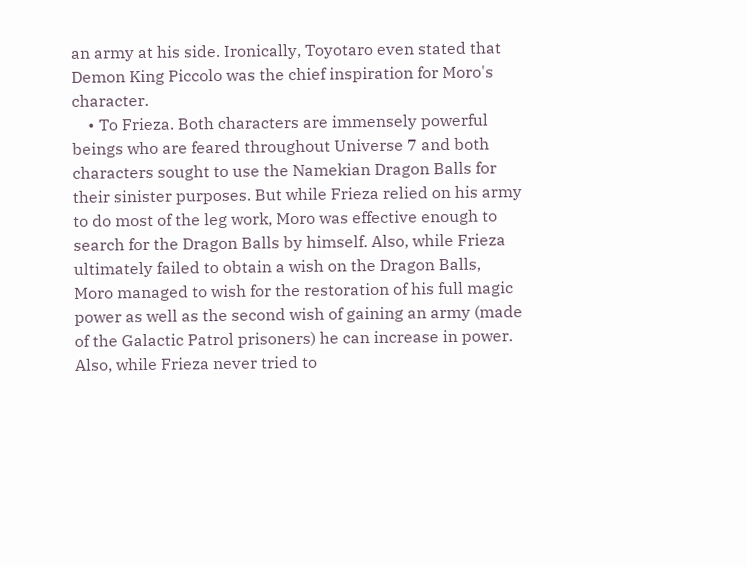an army at his side. Ironically, Toyotaro even stated that Demon King Piccolo was the chief inspiration for Moro's character.
    • To Frieza. Both characters are immensely powerful beings who are feared throughout Universe 7 and both characters sought to use the Namekian Dragon Balls for their sinister purposes. But while Frieza relied on his army to do most of the leg work, Moro was effective enough to search for the Dragon Balls by himself. Also, while Frieza ultimately failed to obtain a wish on the Dragon Balls, Moro managed to wish for the restoration of his full magic power as well as the second wish of gaining an army (made of the Galactic Patrol prisoners) he can increase in power. Also, while Frieza never tried to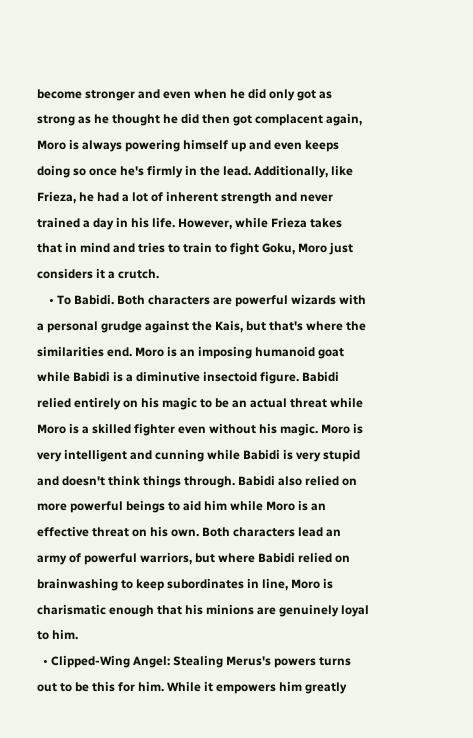become stronger and even when he did only got as strong as he thought he did then got complacent again, Moro is always powering himself up and even keeps doing so once he's firmly in the lead. Additionally, like Frieza, he had a lot of inherent strength and never trained a day in his life. However, while Frieza takes that in mind and tries to train to fight Goku, Moro just considers it a crutch.
    • To Babidi. Both characters are powerful wizards with a personal grudge against the Kais, but that's where the similarities end. Moro is an imposing humanoid goat while Babidi is a diminutive insectoid figure. Babidi relied entirely on his magic to be an actual threat while Moro is a skilled fighter even without his magic. Moro is very intelligent and cunning while Babidi is very stupid and doesn't think things through. Babidi also relied on more powerful beings to aid him while Moro is an effective threat on his own. Both characters lead an army of powerful warriors, but where Babidi relied on brainwashing to keep subordinates in line, Moro is charismatic enough that his minions are genuinely loyal to him.
  • Clipped-Wing Angel: Stealing Merus's powers turns out to be this for him. While it empowers him greatly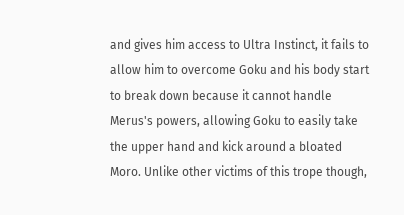and gives him access to Ultra Instinct, it fails to allow him to overcome Goku and his body start to break down because it cannot handle Merus's powers, allowing Goku to easily take the upper hand and kick around a bloated Moro. Unlike other victims of this trope though,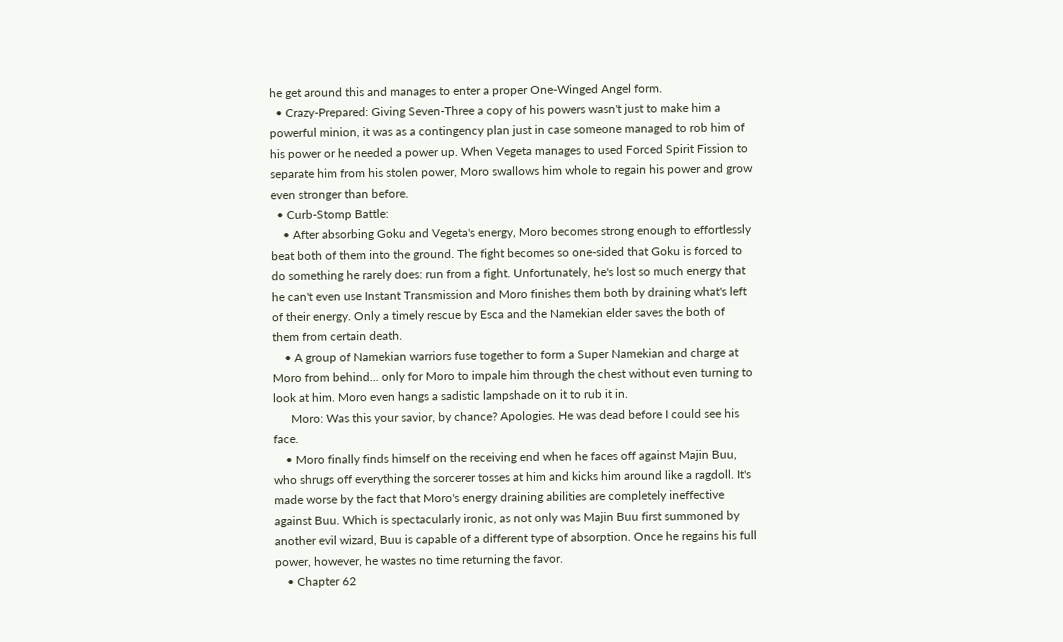he get around this and manages to enter a proper One-Winged Angel form.
  • Crazy-Prepared: Giving Seven-Three a copy of his powers wasn't just to make him a powerful minion, it was as a contingency plan just in case someone managed to rob him of his power or he needed a power up. When Vegeta manages to used Forced Spirit Fission to separate him from his stolen power, Moro swallows him whole to regain his power and grow even stronger than before.
  • Curb-Stomp Battle:
    • After absorbing Goku and Vegeta's energy, Moro becomes strong enough to effortlessly beat both of them into the ground. The fight becomes so one-sided that Goku is forced to do something he rarely does: run from a fight. Unfortunately, he's lost so much energy that he can't even use Instant Transmission and Moro finishes them both by draining what's left of their energy. Only a timely rescue by Esca and the Namekian elder saves the both of them from certain death.
    • A group of Namekian warriors fuse together to form a Super Namekian and charge at Moro from behind... only for Moro to impale him through the chest without even turning to look at him. Moro even hangs a sadistic lampshade on it to rub it in.
      Moro: Was this your savior, by chance? Apologies. He was dead before I could see his face.
    • Moro finally finds himself on the receiving end when he faces off against Majin Buu, who shrugs off everything the sorcerer tosses at him and kicks him around like a ragdoll. It's made worse by the fact that Moro's energy draining abilities are completely ineffective against Buu. Which is spectacularly ironic, as not only was Majin Buu first summoned by another evil wizard, Buu is capable of a different type of absorption. Once he regains his full power, however, he wastes no time returning the favor.
    • Chapter 62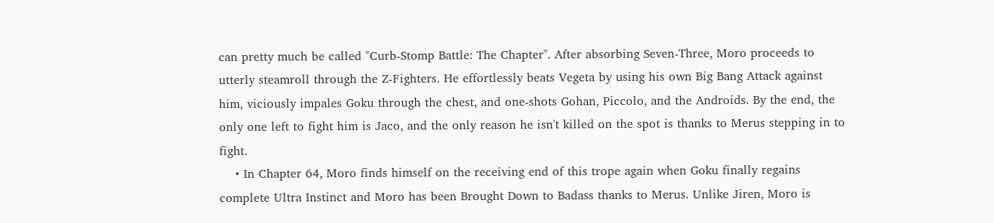can pretty much be called "Curb-Stomp Battle: The Chapter". After absorbing Seven-Three, Moro proceeds to utterly steamroll through the Z-Fighters. He effortlessly beats Vegeta by using his own Big Bang Attack against him, viciously impales Goku through the chest, and one-shots Gohan, Piccolo, and the Androids. By the end, the only one left to fight him is Jaco, and the only reason he isn't killed on the spot is thanks to Merus stepping in to fight.
    • In Chapter 64, Moro finds himself on the receiving end of this trope again when Goku finally regains complete Ultra Instinct and Moro has been Brought Down to Badass thanks to Merus. Unlike Jiren, Moro is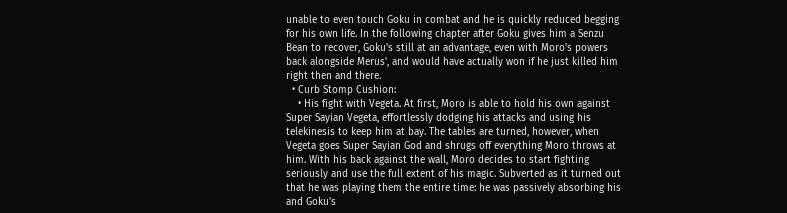unable to even touch Goku in combat and he is quickly reduced begging for his own life. In the following chapter after Goku gives him a Senzu Bean to recover, Goku's still at an advantage, even with Moro's powers back alongside Merus', and would have actually won if he just killed him right then and there.
  • Curb Stomp Cushion:
    • His fight with Vegeta. At first, Moro is able to hold his own against Super Sayian Vegeta, effortlessly dodging his attacks and using his telekinesis to keep him at bay. The tables are turned, however, when Vegeta goes Super Sayian God and shrugs off everything Moro throws at him. With his back against the wall, Moro decides to start fighting seriously and use the full extent of his magic. Subverted as it turned out that he was playing them the entire time: he was passively absorbing his and Goku's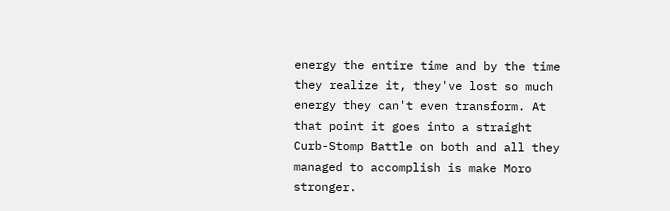energy the entire time and by the time they realize it, they've lost so much energy they can't even transform. At that point it goes into a straight Curb-Stomp Battle on both and all they managed to accomplish is make Moro stronger.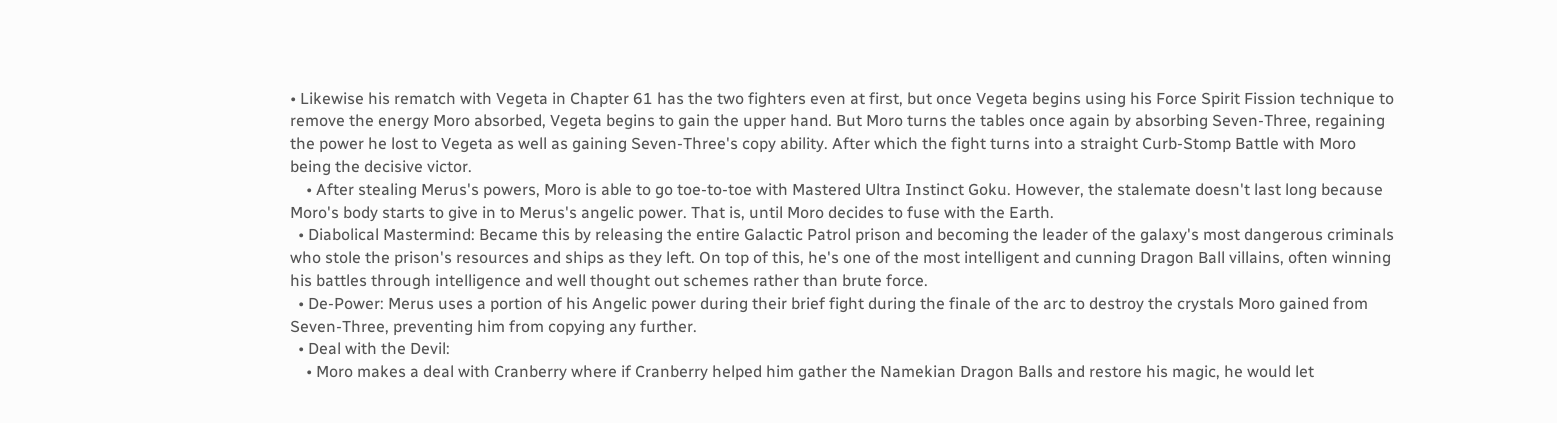• Likewise his rematch with Vegeta in Chapter 61 has the two fighters even at first, but once Vegeta begins using his Force Spirit Fission technique to remove the energy Moro absorbed, Vegeta begins to gain the upper hand. But Moro turns the tables once again by absorbing Seven-Three, regaining the power he lost to Vegeta as well as gaining Seven-Three's copy ability. After which the fight turns into a straight Curb-Stomp Battle with Moro being the decisive victor.
    • After stealing Merus's powers, Moro is able to go toe-to-toe with Mastered Ultra Instinct Goku. However, the stalemate doesn't last long because Moro's body starts to give in to Merus's angelic power. That is, until Moro decides to fuse with the Earth.
  • Diabolical Mastermind: Became this by releasing the entire Galactic Patrol prison and becoming the leader of the galaxy's most dangerous criminals who stole the prison's resources and ships as they left. On top of this, he's one of the most intelligent and cunning Dragon Ball villains, often winning his battles through intelligence and well thought out schemes rather than brute force.
  • De-Power: Merus uses a portion of his Angelic power during their brief fight during the finale of the arc to destroy the crystals Moro gained from Seven-Three, preventing him from copying any further.
  • Deal with the Devil:
    • Moro makes a deal with Cranberry where if Cranberry helped him gather the Namekian Dragon Balls and restore his magic, he would let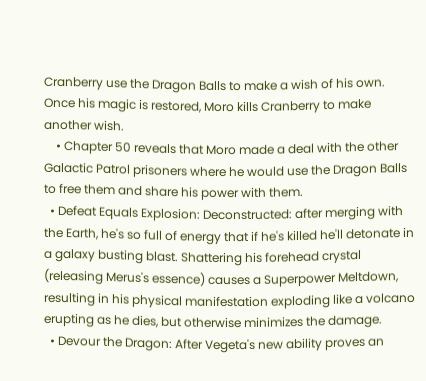Cranberry use the Dragon Balls to make a wish of his own. Once his magic is restored, Moro kills Cranberry to make another wish.
    • Chapter 50 reveals that Moro made a deal with the other Galactic Patrol prisoners where he would use the Dragon Balls to free them and share his power with them.
  • Defeat Equals Explosion: Deconstructed: after merging with the Earth, he's so full of energy that if he's killed he'll detonate in a galaxy busting blast. Shattering his forehead crystal (releasing Merus's essence) causes a Superpower Meltdown, resulting in his physical manifestation exploding like a volcano erupting as he dies, but otherwise minimizes the damage.
  • Devour the Dragon: After Vegeta's new ability proves an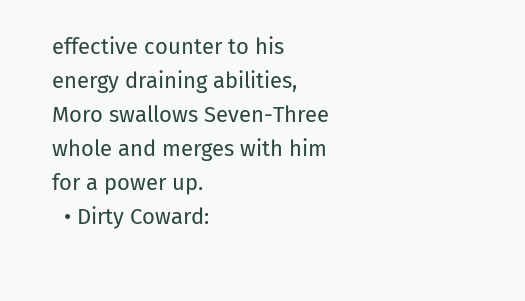effective counter to his energy draining abilities, Moro swallows Seven-Three whole and merges with him for a power up.
  • Dirty Coward: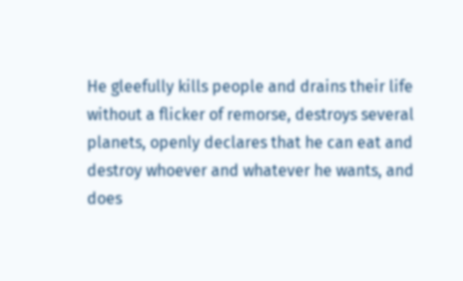He gleefully kills people and drains their life without a flicker of remorse, destroys several planets, openly declares that he can eat and destroy whoever and whatever he wants, and does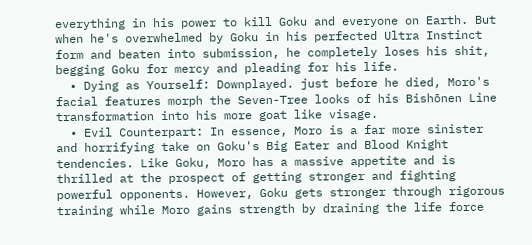everything in his power to kill Goku and everyone on Earth. But when he's overwhelmed by Goku in his perfected Ultra Instinct form and beaten into submission, he completely loses his shit, begging Goku for mercy and pleading for his life.
  • Dying as Yourself: Downplayed. just before he died, Moro's facial features morph the Seven-Tree looks of his Bishōnen Line transformation into his more goat like visage.
  • Evil Counterpart: In essence, Moro is a far more sinister and horrifying take on Goku's Big Eater and Blood Knight tendencies. Like Goku, Moro has a massive appetite and is thrilled at the prospect of getting stronger and fighting powerful opponents. However, Goku gets stronger through rigorous training while Moro gains strength by draining the life force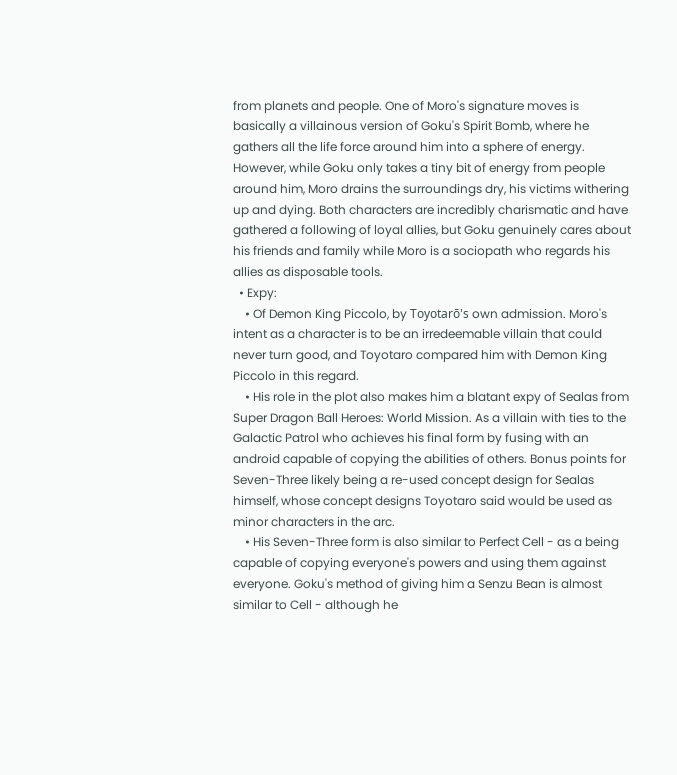from planets and people. One of Moro's signature moves is basically a villainous version of Goku's Spirit Bomb, where he gathers all the life force around him into a sphere of energy. However, while Goku only takes a tiny bit of energy from people around him, Moro drains the surroundings dry, his victims withering up and dying. Both characters are incredibly charismatic and have gathered a following of loyal allies, but Goku genuinely cares about his friends and family while Moro is a sociopath who regards his allies as disposable tools.
  • Expy:
    • Of Demon King Piccolo, by Toyotarō's own admission. Moro's intent as a character is to be an irredeemable villain that could never turn good, and Toyotaro compared him with Demon King Piccolo in this regard.
    • His role in the plot also makes him a blatant expy of Sealas from Super Dragon Ball Heroes: World Mission. As a villain with ties to the Galactic Patrol who achieves his final form by fusing with an android capable of copying the abilities of others. Bonus points for Seven-Three likely being a re-used concept design for Sealas himself, whose concept designs Toyotaro said would be used as minor characters in the arc.
    • His Seven-Three form is also similar to Perfect Cell - as a being capable of copying everyone's powers and using them against everyone. Goku's method of giving him a Senzu Bean is almost similar to Cell - although he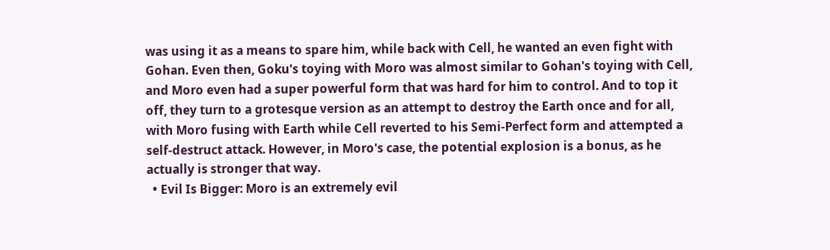was using it as a means to spare him, while back with Cell, he wanted an even fight with Gohan. Even then, Goku's toying with Moro was almost similar to Gohan's toying with Cell, and Moro even had a super powerful form that was hard for him to control. And to top it off, they turn to a grotesque version as an attempt to destroy the Earth once and for all, with Moro fusing with Earth while Cell reverted to his Semi-Perfect form and attempted a self-destruct attack. However, in Moro's case, the potential explosion is a bonus, as he actually is stronger that way.
  • Evil Is Bigger: Moro is an extremely evil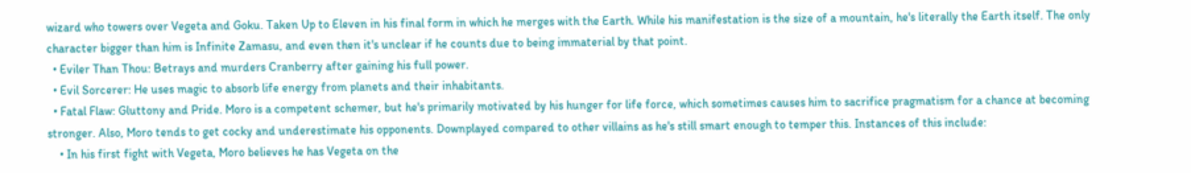wizard who towers over Vegeta and Goku. Taken Up to Eleven in his final form in which he merges with the Earth. While his manifestation is the size of a mountain, he's literally the Earth itself. The only character bigger than him is Infinite Zamasu, and even then it's unclear if he counts due to being immaterial by that point.
  • Eviler Than Thou: Betrays and murders Cranberry after gaining his full power.
  • Evil Sorcerer: He uses magic to absorb life energy from planets and their inhabitants.
  • Fatal Flaw: Gluttony and Pride. Moro is a competent schemer, but he's primarily motivated by his hunger for life force, which sometimes causes him to sacrifice pragmatism for a chance at becoming stronger. Also, Moro tends to get cocky and underestimate his opponents. Downplayed compared to other villains as he's still smart enough to temper this. Instances of this include:
    • In his first fight with Vegeta, Moro believes he has Vegeta on the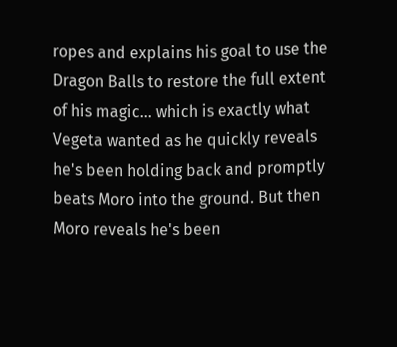ropes and explains his goal to use the Dragon Balls to restore the full extent of his magic... which is exactly what Vegeta wanted as he quickly reveals he's been holding back and promptly beats Moro into the ground. But then Moro reveals he's been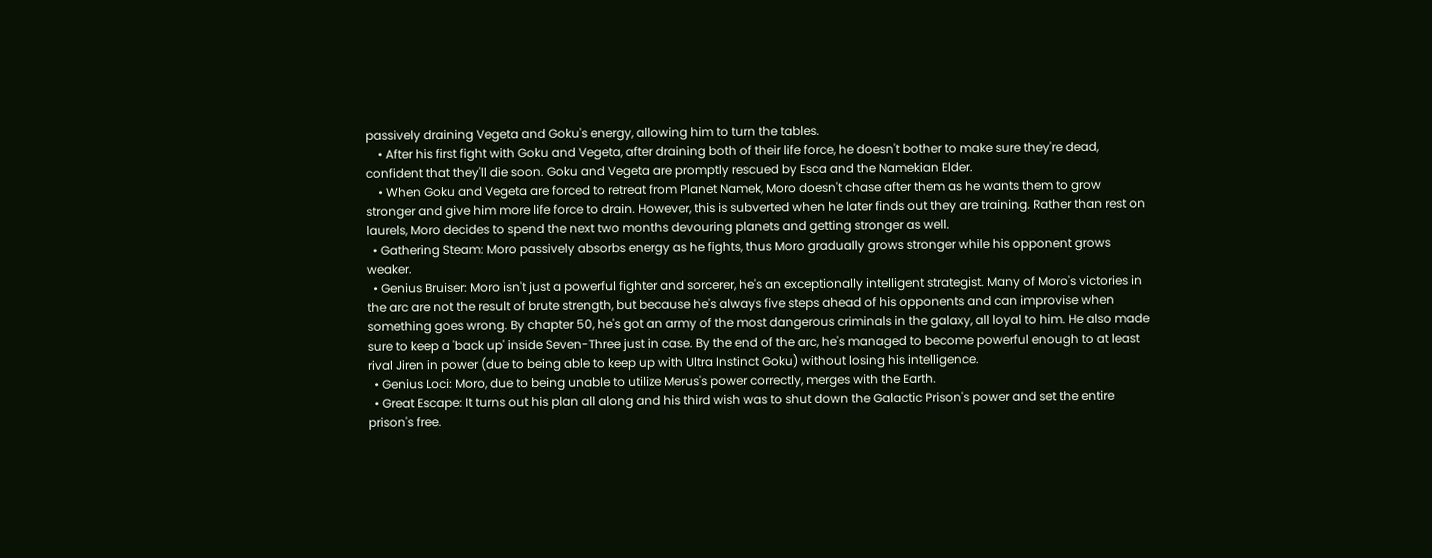passively draining Vegeta and Goku's energy, allowing him to turn the tables.
    • After his first fight with Goku and Vegeta, after draining both of their life force, he doesn't bother to make sure they're dead, confident that they'll die soon. Goku and Vegeta are promptly rescued by Esca and the Namekian Elder.
    • When Goku and Vegeta are forced to retreat from Planet Namek, Moro doesn't chase after them as he wants them to grow stronger and give him more life force to drain. However, this is subverted when he later finds out they are training. Rather than rest on laurels, Moro decides to spend the next two months devouring planets and getting stronger as well.
  • Gathering Steam: Moro passively absorbs energy as he fights, thus Moro gradually grows stronger while his opponent grows weaker.
  • Genius Bruiser: Moro isn't just a powerful fighter and sorcerer, he's an exceptionally intelligent strategist. Many of Moro's victories in the arc are not the result of brute strength, but because he's always five steps ahead of his opponents and can improvise when something goes wrong. By chapter 50, he's got an army of the most dangerous criminals in the galaxy, all loyal to him. He also made sure to keep a 'back up' inside Seven-Three just in case. By the end of the arc, he's managed to become powerful enough to at least rival Jiren in power (due to being able to keep up with Ultra Instinct Goku) without losing his intelligence.
  • Genius Loci: Moro, due to being unable to utilize Merus's power correctly, merges with the Earth.
  • Great Escape: It turns out his plan all along and his third wish was to shut down the Galactic Prison's power and set the entire prison's free.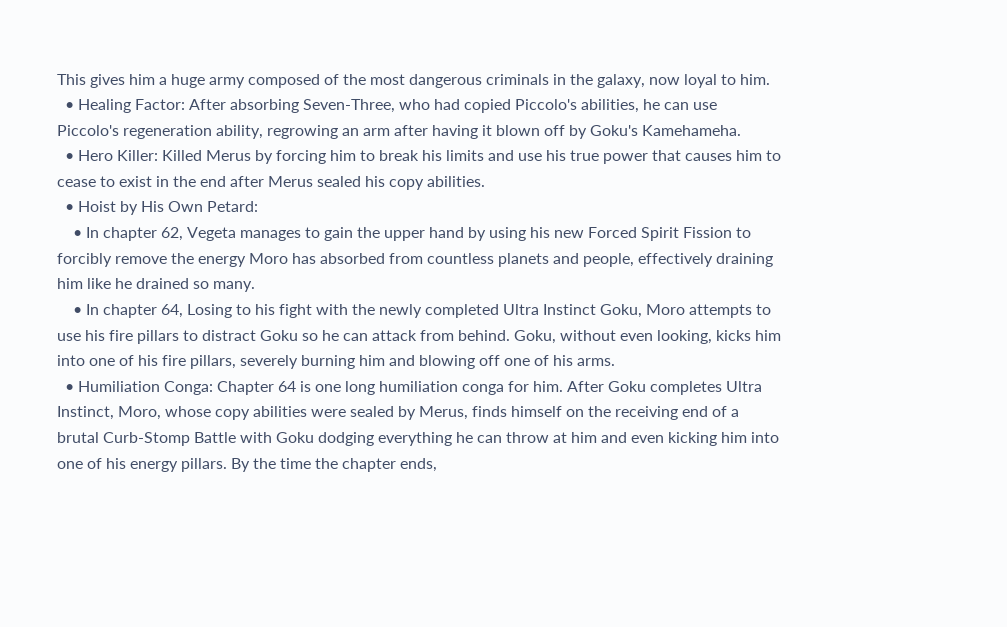This gives him a huge army composed of the most dangerous criminals in the galaxy, now loyal to him.
  • Healing Factor: After absorbing Seven-Three, who had copied Piccolo's abilities, he can use Piccolo's regeneration ability, regrowing an arm after having it blown off by Goku's Kamehameha.
  • Hero Killer: Killed Merus by forcing him to break his limits and use his true power that causes him to cease to exist in the end after Merus sealed his copy abilities.
  • Hoist by His Own Petard:
    • In chapter 62, Vegeta manages to gain the upper hand by using his new Forced Spirit Fission to forcibly remove the energy Moro has absorbed from countless planets and people, effectively draining him like he drained so many.
    • In chapter 64, Losing to his fight with the newly completed Ultra Instinct Goku, Moro attempts to use his fire pillars to distract Goku so he can attack from behind. Goku, without even looking, kicks him into one of his fire pillars, severely burning him and blowing off one of his arms.
  • Humiliation Conga: Chapter 64 is one long humiliation conga for him. After Goku completes Ultra Instinct, Moro, whose copy abilities were sealed by Merus, finds himself on the receiving end of a brutal Curb-Stomp Battle with Goku dodging everything he can throw at him and even kicking him into one of his energy pillars. By the time the chapter ends,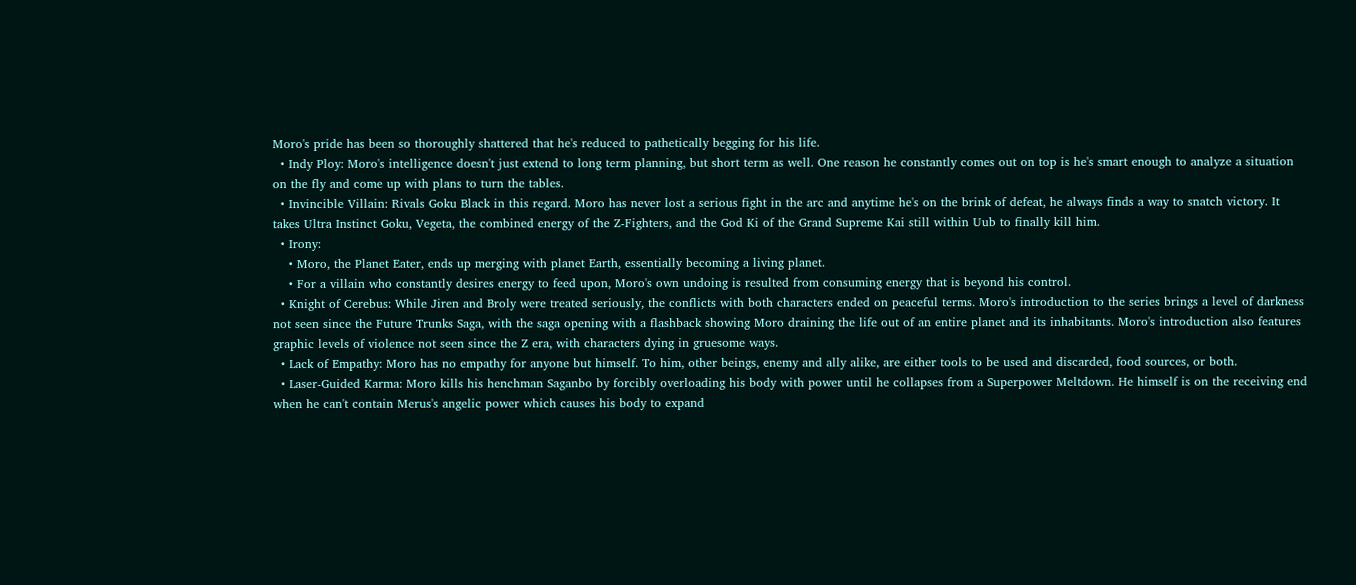Moro's pride has been so thoroughly shattered that he's reduced to pathetically begging for his life.
  • Indy Ploy: Moro's intelligence doesn't just extend to long term planning, but short term as well. One reason he constantly comes out on top is he's smart enough to analyze a situation on the fly and come up with plans to turn the tables.
  • Invincible Villain: Rivals Goku Black in this regard. Moro has never lost a serious fight in the arc and anytime he's on the brink of defeat, he always finds a way to snatch victory. It takes Ultra Instinct Goku, Vegeta, the combined energy of the Z-Fighters, and the God Ki of the Grand Supreme Kai still within Uub to finally kill him.
  • Irony:
    • Moro, the Planet Eater, ends up merging with planet Earth, essentially becoming a living planet.
    • For a villain who constantly desires energy to feed upon, Moro's own undoing is resulted from consuming energy that is beyond his control.
  • Knight of Cerebus: While Jiren and Broly were treated seriously, the conflicts with both characters ended on peaceful terms. Moro's introduction to the series brings a level of darkness not seen since the Future Trunks Saga, with the saga opening with a flashback showing Moro draining the life out of an entire planet and its inhabitants. Moro's introduction also features graphic levels of violence not seen since the Z era, with characters dying in gruesome ways.
  • Lack of Empathy: Moro has no empathy for anyone but himself. To him, other beings, enemy and ally alike, are either tools to be used and discarded, food sources, or both.
  • Laser-Guided Karma: Moro kills his henchman Saganbo by forcibly overloading his body with power until he collapses from a Superpower Meltdown. He himself is on the receiving end when he can't contain Merus's angelic power which causes his body to expand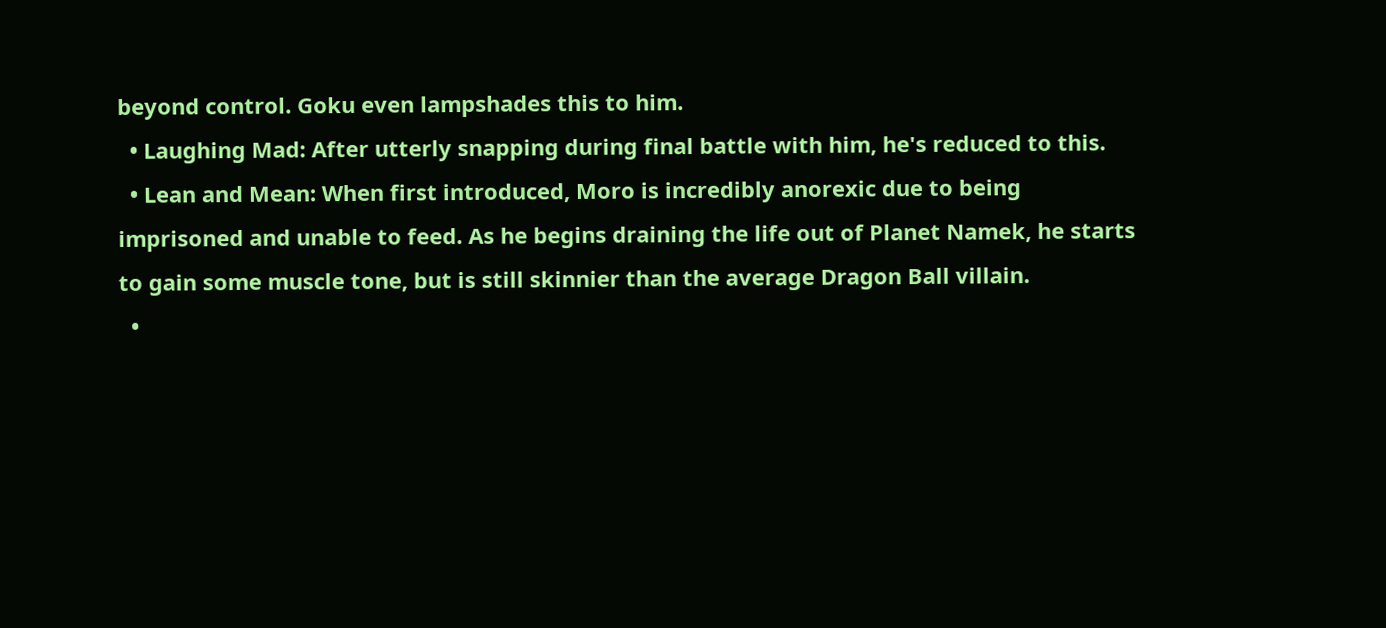beyond control. Goku even lampshades this to him.
  • Laughing Mad: After utterly snapping during final battle with him, he's reduced to this.
  • Lean and Mean: When first introduced, Moro is incredibly anorexic due to being imprisoned and unable to feed. As he begins draining the life out of Planet Namek, he starts to gain some muscle tone, but is still skinnier than the average Dragon Ball villain.
  •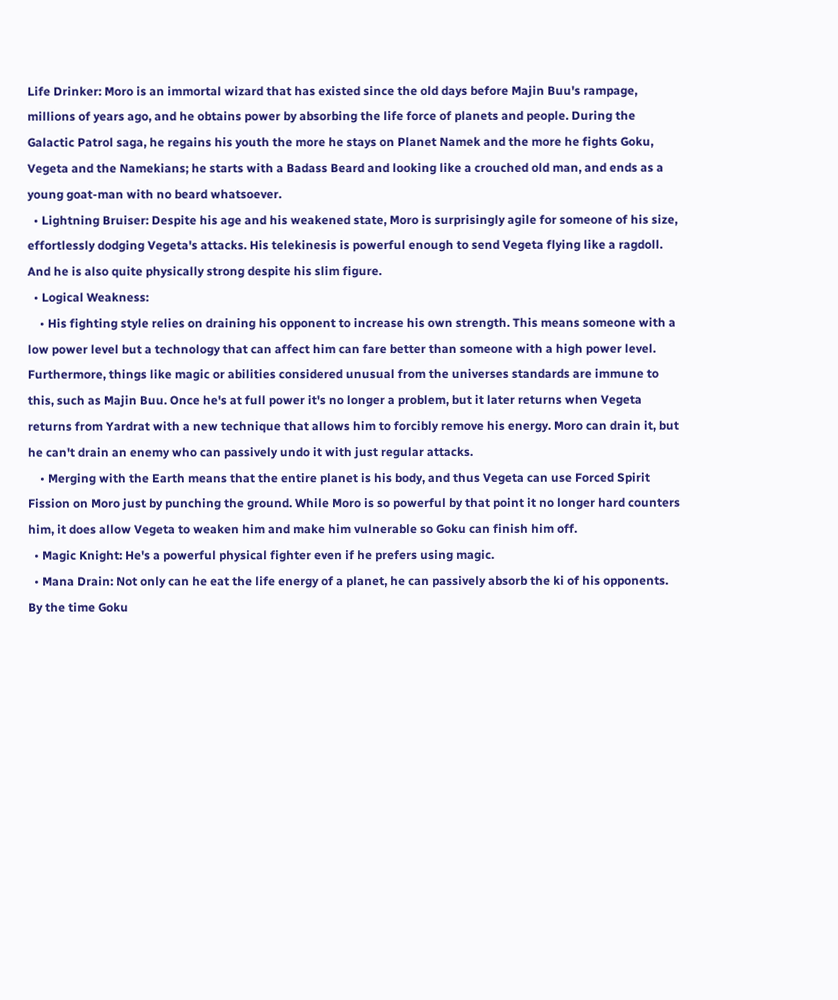Life Drinker: Moro is an immortal wizard that has existed since the old days before Majin Buu's rampage, millions of years ago, and he obtains power by absorbing the life force of planets and people. During the Galactic Patrol saga, he regains his youth the more he stays on Planet Namek and the more he fights Goku, Vegeta and the Namekians; he starts with a Badass Beard and looking like a crouched old man, and ends as a young goat-man with no beard whatsoever.
  • Lightning Bruiser: Despite his age and his weakened state, Moro is surprisingly agile for someone of his size, effortlessly dodging Vegeta's attacks. His telekinesis is powerful enough to send Vegeta flying like a ragdoll. And he is also quite physically strong despite his slim figure.
  • Logical Weakness:
    • His fighting style relies on draining his opponent to increase his own strength. This means someone with a low power level but a technology that can affect him can fare better than someone with a high power level. Furthermore, things like magic or abilities considered unusual from the universes standards are immune to this, such as Majin Buu. Once he's at full power it's no longer a problem, but it later returns when Vegeta returns from Yardrat with a new technique that allows him to forcibly remove his energy. Moro can drain it, but he can't drain an enemy who can passively undo it with just regular attacks.
    • Merging with the Earth means that the entire planet is his body, and thus Vegeta can use Forced Spirit Fission on Moro just by punching the ground. While Moro is so powerful by that point it no longer hard counters him, it does allow Vegeta to weaken him and make him vulnerable so Goku can finish him off.
  • Magic Knight: He's a powerful physical fighter even if he prefers using magic.
  • Mana Drain: Not only can he eat the life energy of a planet, he can passively absorb the ki of his opponents. By the time Goku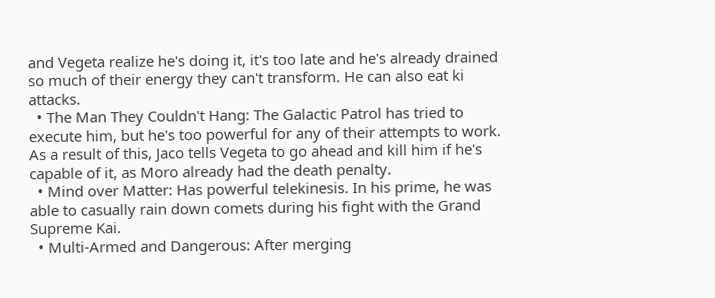and Vegeta realize he's doing it, it's too late and he's already drained so much of their energy they can't transform. He can also eat ki attacks.
  • The Man They Couldn't Hang: The Galactic Patrol has tried to execute him, but he's too powerful for any of their attempts to work. As a result of this, Jaco tells Vegeta to go ahead and kill him if he's capable of it, as Moro already had the death penalty.
  • Mind over Matter: Has powerful telekinesis. In his prime, he was able to casually rain down comets during his fight with the Grand Supreme Kai.
  • Multi-Armed and Dangerous: After merging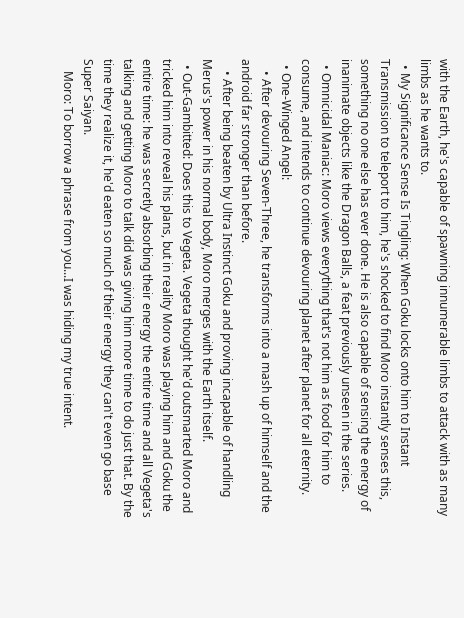with the Earth, he's capable of spawning innumerable limbs to attack with as many limbs as he wants to.
  • My Significance Sense Is Tingling: When Goku locks onto him to Instant Transmission to teleport to him, he's shocked to find Moro instantly senses this, something no one else has ever done. He is also capable of sensing the energy of inanimate objects like the Dragon Balls, a feat previously unseen in the series.
  • Omnicidal Maniac: Moro views everything that's not him as food for him to consume, and intends to continue devouring planet after planet for all eternity.
  • One-Winged Angel:
    • After devouring Seven-Three, he transforms into a mash up of himself and the android far stronger than before.
    • After being beaten by Ultra Instinct Goku and proving incapable of handling Merus's power in his normal body, Moro merges with the Earth itself.
  • Out-Gambitted: Does this to Vegeta. Vegeta thought he'd outsmarted Moro and tricked him into reveal his plans, but in reality Moro was playing him and Goku the entire time: he was secretly absorbing their energy the entire time and all Vegeta's talking and getting Moro to talk did was giving him more time to do just that. By the time they realize it, he'd eaten so much of their energy they can't even go base Super Saiyan.
    Moro: To borrow a phrase from you...I was hiding my true intent.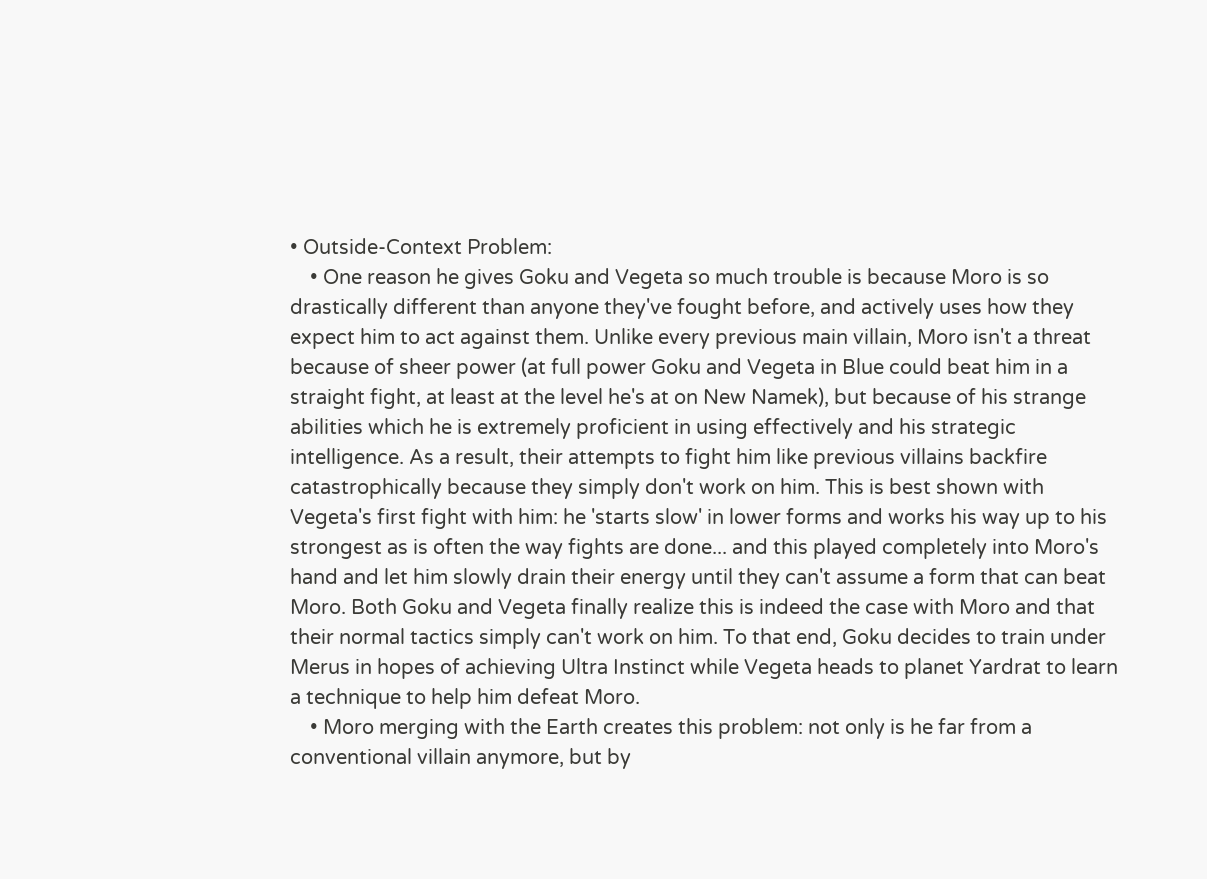• Outside-Context Problem:
    • One reason he gives Goku and Vegeta so much trouble is because Moro is so drastically different than anyone they've fought before, and actively uses how they expect him to act against them. Unlike every previous main villain, Moro isn't a threat because of sheer power (at full power Goku and Vegeta in Blue could beat him in a straight fight, at least at the level he's at on New Namek), but because of his strange abilities which he is extremely proficient in using effectively and his strategic intelligence. As a result, their attempts to fight him like previous villains backfire catastrophically because they simply don't work on him. This is best shown with Vegeta's first fight with him: he 'starts slow' in lower forms and works his way up to his strongest as is often the way fights are done... and this played completely into Moro's hand and let him slowly drain their energy until they can't assume a form that can beat Moro. Both Goku and Vegeta finally realize this is indeed the case with Moro and that their normal tactics simply can't work on him. To that end, Goku decides to train under Merus in hopes of achieving Ultra Instinct while Vegeta heads to planet Yardrat to learn a technique to help him defeat Moro.
    • Moro merging with the Earth creates this problem: not only is he far from a conventional villain anymore, but by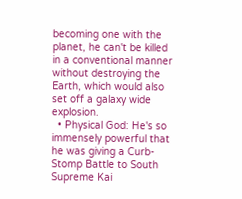becoming one with the planet, he can't be killed in a conventional manner without destroying the Earth, which would also set off a galaxy wide explosion.
  • Physical God: He's so immensely powerful that he was giving a Curb-Stomp Battle to South Supreme Kai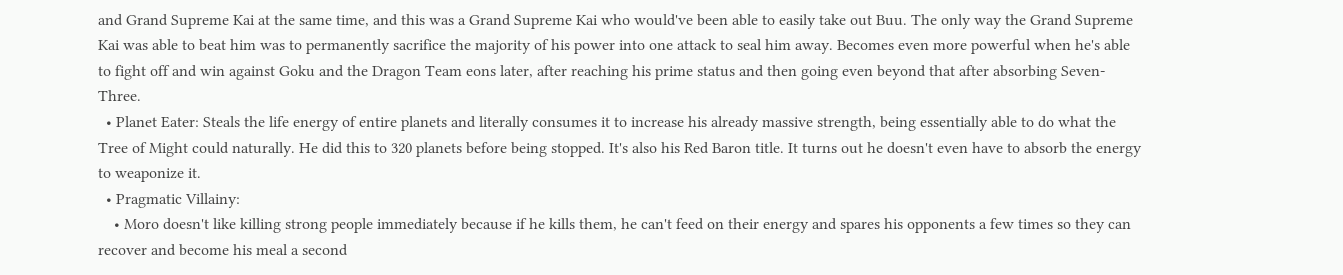and Grand Supreme Kai at the same time, and this was a Grand Supreme Kai who would've been able to easily take out Buu. The only way the Grand Supreme Kai was able to beat him was to permanently sacrifice the majority of his power into one attack to seal him away. Becomes even more powerful when he's able to fight off and win against Goku and the Dragon Team eons later, after reaching his prime status and then going even beyond that after absorbing Seven-Three.
  • Planet Eater: Steals the life energy of entire planets and literally consumes it to increase his already massive strength, being essentially able to do what the Tree of Might could naturally. He did this to 320 planets before being stopped. It's also his Red Baron title. It turns out he doesn't even have to absorb the energy to weaponize it.
  • Pragmatic Villainy:
    • Moro doesn't like killing strong people immediately because if he kills them, he can't feed on their energy and spares his opponents a few times so they can recover and become his meal a second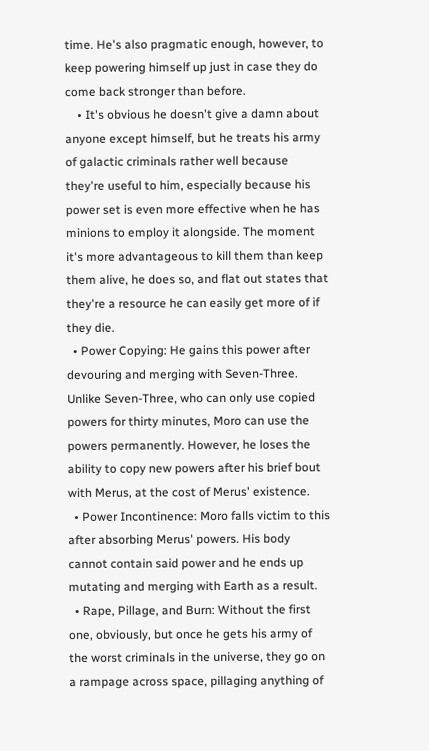time. He's also pragmatic enough, however, to keep powering himself up just in case they do come back stronger than before.
    • It's obvious he doesn't give a damn about anyone except himself, but he treats his army of galactic criminals rather well because they're useful to him, especially because his power set is even more effective when he has minions to employ it alongside. The moment it's more advantageous to kill them than keep them alive, he does so, and flat out states that they're a resource he can easily get more of if they die.
  • Power Copying: He gains this power after devouring and merging with Seven-Three. Unlike Seven-Three, who can only use copied powers for thirty minutes, Moro can use the powers permanently. However, he loses the ability to copy new powers after his brief bout with Merus, at the cost of Merus' existence.
  • Power Incontinence: Moro falls victim to this after absorbing Merus' powers. His body cannot contain said power and he ends up mutating and merging with Earth as a result.
  • Rape, Pillage, and Burn: Without the first one, obviously, but once he gets his army of the worst criminals in the universe, they go on a rampage across space, pillaging anything of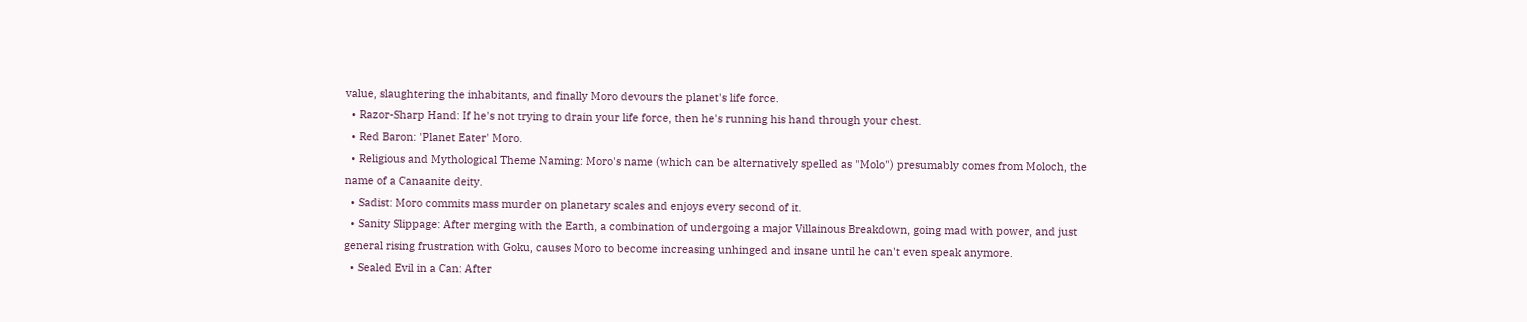value, slaughtering the inhabitants, and finally Moro devours the planet's life force.
  • Razor-Sharp Hand: If he's not trying to drain your life force, then he's running his hand through your chest.
  • Red Baron: 'Planet Eater' Moro.
  • Religious and Mythological Theme Naming: Moro's name (which can be alternatively spelled as "Molo") presumably comes from Moloch, the name of a Canaanite deity.
  • Sadist: Moro commits mass murder on planetary scales and enjoys every second of it.
  • Sanity Slippage: After merging with the Earth, a combination of undergoing a major Villainous Breakdown, going mad with power, and just general rising frustration with Goku, causes Moro to become increasing unhinged and insane until he can't even speak anymore.
  • Sealed Evil in a Can: After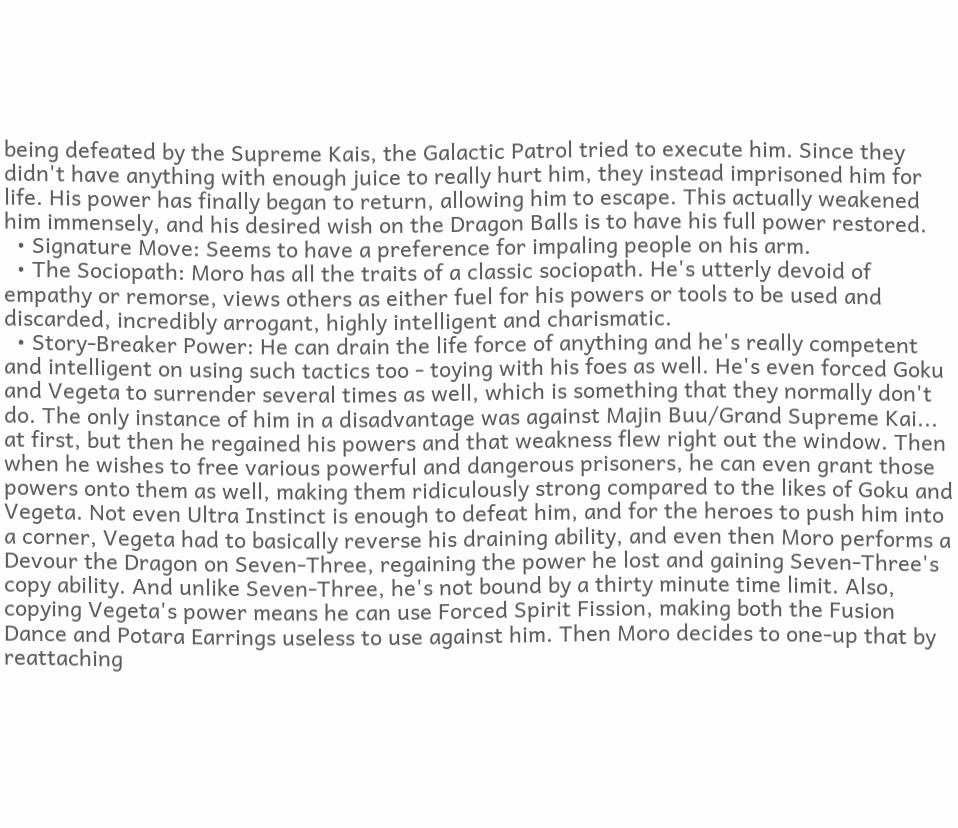being defeated by the Supreme Kais, the Galactic Patrol tried to execute him. Since they didn't have anything with enough juice to really hurt him, they instead imprisoned him for life. His power has finally began to return, allowing him to escape. This actually weakened him immensely, and his desired wish on the Dragon Balls is to have his full power restored.
  • Signature Move: Seems to have a preference for impaling people on his arm.
  • The Sociopath: Moro has all the traits of a classic sociopath. He's utterly devoid of empathy or remorse, views others as either fuel for his powers or tools to be used and discarded, incredibly arrogant, highly intelligent and charismatic.
  • Story-Breaker Power: He can drain the life force of anything and he's really competent and intelligent on using such tactics too - toying with his foes as well. He's even forced Goku and Vegeta to surrender several times as well, which is something that they normally don't do. The only instance of him in a disadvantage was against Majin Buu/Grand Supreme Kai... at first, but then he regained his powers and that weakness flew right out the window. Then when he wishes to free various powerful and dangerous prisoners, he can even grant those powers onto them as well, making them ridiculously strong compared to the likes of Goku and Vegeta. Not even Ultra Instinct is enough to defeat him, and for the heroes to push him into a corner, Vegeta had to basically reverse his draining ability, and even then Moro performs a Devour the Dragon on Seven-Three, regaining the power he lost and gaining Seven-Three's copy ability. And unlike Seven-Three, he's not bound by a thirty minute time limit. Also, copying Vegeta's power means he can use Forced Spirit Fission, making both the Fusion Dance and Potara Earrings useless to use against him. Then Moro decides to one-up that by reattaching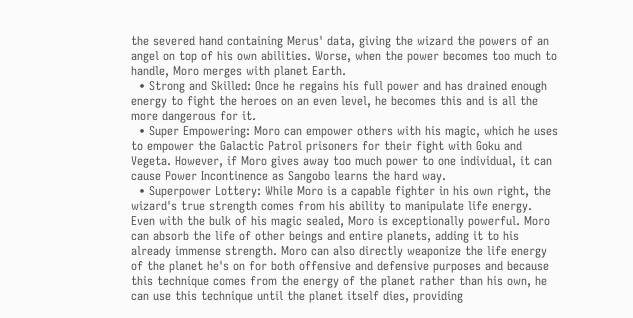the severed hand containing Merus' data, giving the wizard the powers of an angel on top of his own abilities. Worse, when the power becomes too much to handle, Moro merges with planet Earth.
  • Strong and Skilled: Once he regains his full power and has drained enough energy to fight the heroes on an even level, he becomes this and is all the more dangerous for it.
  • Super Empowering: Moro can empower others with his magic, which he uses to empower the Galactic Patrol prisoners for their fight with Goku and Vegeta. However, if Moro gives away too much power to one individual, it can cause Power Incontinence as Sangobo learns the hard way.
  • Superpower Lottery: While Moro is a capable fighter in his own right, the wizard's true strength comes from his ability to manipulate life energy. Even with the bulk of his magic sealed, Moro is exceptionally powerful. Moro can absorb the life of other beings and entire planets, adding it to his already immense strength. Moro can also directly weaponize the life energy of the planet he's on for both offensive and defensive purposes and because this technique comes from the energy of the planet rather than his own, he can use this technique until the planet itself dies, providing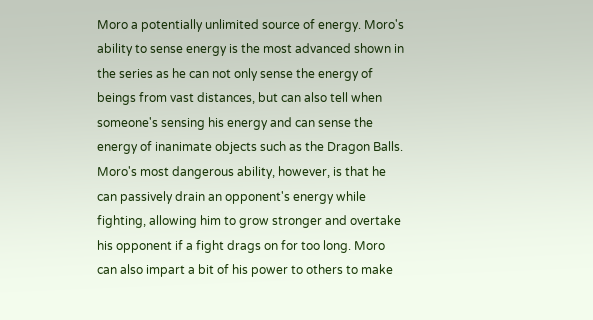Moro a potentially unlimited source of energy. Moro's ability to sense energy is the most advanced shown in the series as he can not only sense the energy of beings from vast distances, but can also tell when someone's sensing his energy and can sense the energy of inanimate objects such as the Dragon Balls. Moro's most dangerous ability, however, is that he can passively drain an opponent's energy while fighting, allowing him to grow stronger and overtake his opponent if a fight drags on for too long. Moro can also impart a bit of his power to others to make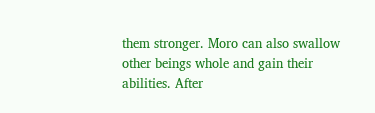them stronger. Moro can also swallow other beings whole and gain their abilities. After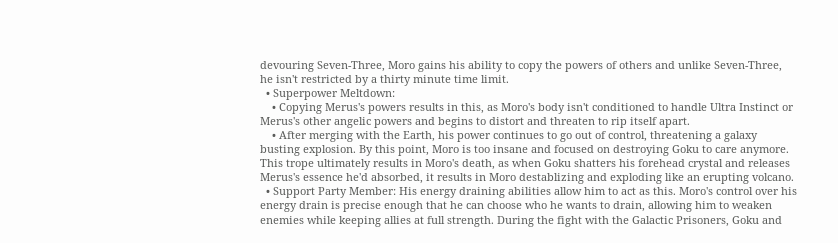devouring Seven-Three, Moro gains his ability to copy the powers of others and unlike Seven-Three, he isn't restricted by a thirty minute time limit.
  • Superpower Meltdown:
    • Copying Merus's powers results in this, as Moro's body isn't conditioned to handle Ultra Instinct or Merus's other angelic powers and begins to distort and threaten to rip itself apart.
    • After merging with the Earth, his power continues to go out of control, threatening a galaxy busting explosion. By this point, Moro is too insane and focused on destroying Goku to care anymore. This trope ultimately results in Moro's death, as when Goku shatters his forehead crystal and releases Merus's essence he'd absorbed, it results in Moro destablizing and exploding like an erupting volcano.
  • Support Party Member: His energy draining abilities allow him to act as this. Moro's control over his energy drain is precise enough that he can choose who he wants to drain, allowing him to weaken enemies while keeping allies at full strength. During the fight with the Galactic Prisoners, Goku and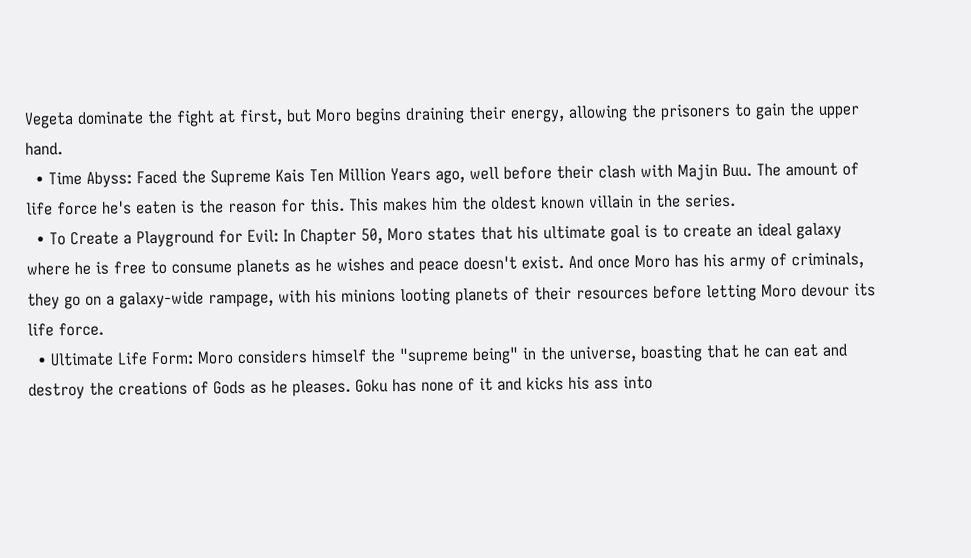Vegeta dominate the fight at first, but Moro begins draining their energy, allowing the prisoners to gain the upper hand.
  • Time Abyss: Faced the Supreme Kais Ten Million Years ago, well before their clash with Majin Buu. The amount of life force he's eaten is the reason for this. This makes him the oldest known villain in the series.
  • To Create a Playground for Evil: In Chapter 50, Moro states that his ultimate goal is to create an ideal galaxy where he is free to consume planets as he wishes and peace doesn't exist. And once Moro has his army of criminals, they go on a galaxy-wide rampage, with his minions looting planets of their resources before letting Moro devour its life force.
  • Ultimate Life Form: Moro considers himself the "supreme being" in the universe, boasting that he can eat and destroy the creations of Gods as he pleases. Goku has none of it and kicks his ass into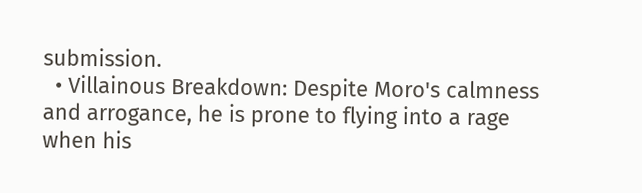submission.
  • Villainous Breakdown: Despite Moro's calmness and arrogance, he is prone to flying into a rage when his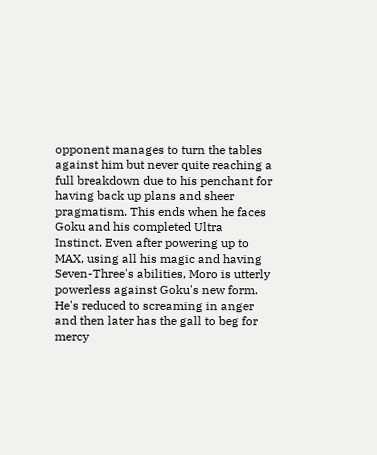opponent manages to turn the tables against him but never quite reaching a full breakdown due to his penchant for having back up plans and sheer pragmatism. This ends when he faces Goku and his completed Ultra Instinct. Even after powering up to MAX, using all his magic and having Seven-Three's abilities, Moro is utterly powerless against Goku's new form. He's reduced to screaming in anger and then later has the gall to beg for mercy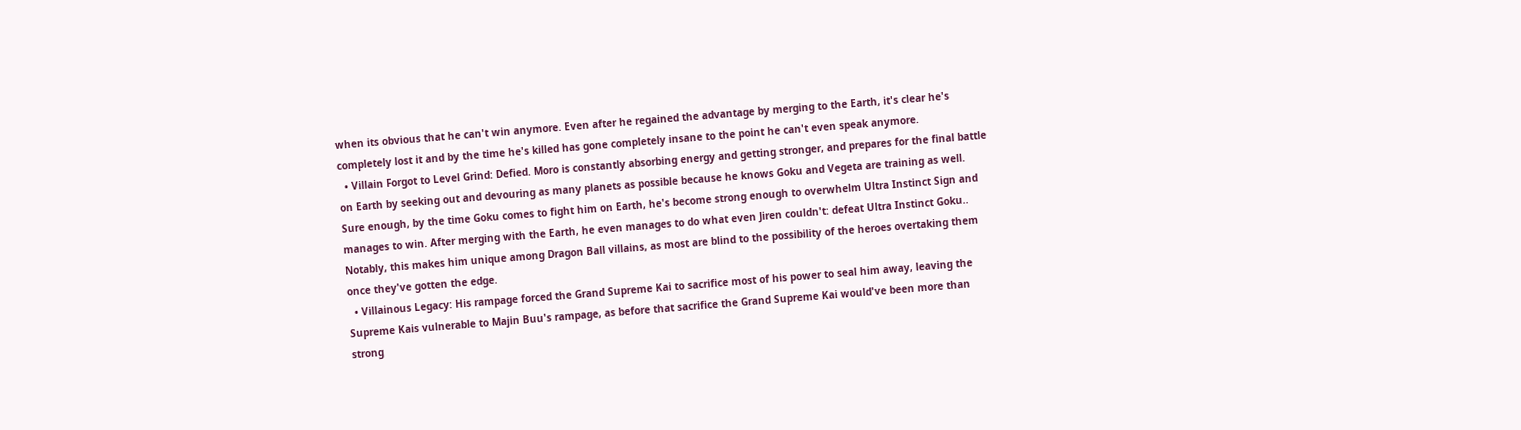when its obvious that he can't win anymore. Even after he regained the advantage by merging to the Earth, it's clear he's completely lost it and by the time he's killed has gone completely insane to the point he can't even speak anymore.
  • Villain Forgot to Level Grind: Defied. Moro is constantly absorbing energy and getting stronger, and prepares for the final battle on Earth by seeking out and devouring as many planets as possible because he knows Goku and Vegeta are training as well. Sure enough, by the time Goku comes to fight him on Earth, he's become strong enough to overwhelm Ultra Instinct Sign and manages to win. After merging with the Earth, he even manages to do what even Jiren couldn't: defeat Ultra Instinct Goku.. Notably, this makes him unique among Dragon Ball villains, as most are blind to the possibility of the heroes overtaking them once they've gotten the edge.
  • Villainous Legacy: His rampage forced the Grand Supreme Kai to sacrifice most of his power to seal him away, leaving the Supreme Kais vulnerable to Majin Buu's rampage, as before that sacrifice the Grand Supreme Kai would've been more than strong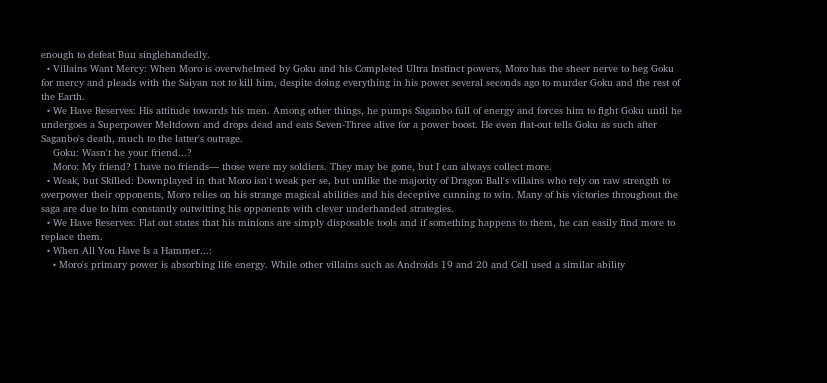enough to defeat Buu singlehandedly.
  • Villains Want Mercy: When Moro is overwhelmed by Goku and his Completed Ultra Instinct powers, Moro has the sheer nerve to beg Goku for mercy and pleads with the Saiyan not to kill him, despite doing everything in his power several seconds ago to murder Goku and the rest of the Earth.
  • We Have Reserves: His attitude towards his men. Among other things, he pumps Saganbo full of energy and forces him to fight Goku until he undergoes a Superpower Meltdown and drops dead and eats Seven-Three alive for a power boost. He even flat-out tells Goku as such after Saganbo's death, much to the latter's outrage.
    Goku: Wasn't he your friend...?
    Moro: My friend? I have no friends— those were my soldiers. They may be gone, but I can always collect more.
  • Weak, but Skilled: Downplayed in that Moro isn't weak per se, but unlike the majority of Dragon Ball's villains who rely on raw strength to overpower their opponents, Moro relies on his strange magical abilities and his deceptive cunning to win. Many of his victories throughout the saga are due to him constantly outwitting his opponents with clever underhanded strategies.
  • We Have Reserves: Flat out states that his minions are simply disposable tools and if something happens to them, he can easily find more to replace them.
  • When All You Have Is a Hammer...:
    • Moro's primary power is absorbing life energy. While other villains such as Androids 19 and 20 and Cell used a similar ability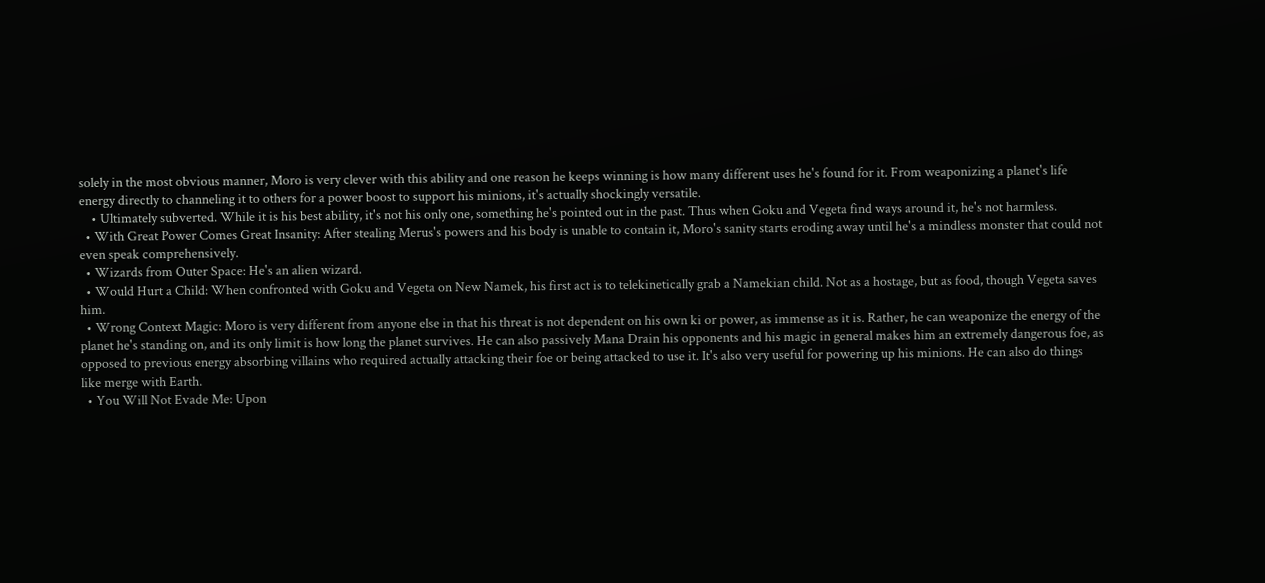solely in the most obvious manner, Moro is very clever with this ability and one reason he keeps winning is how many different uses he's found for it. From weaponizing a planet's life energy directly to channeling it to others for a power boost to support his minions, it's actually shockingly versatile.
    • Ultimately subverted. While it is his best ability, it's not his only one, something he's pointed out in the past. Thus when Goku and Vegeta find ways around it, he's not harmless.
  • With Great Power Comes Great Insanity: After stealing Merus's powers and his body is unable to contain it, Moro's sanity starts eroding away until he's a mindless monster that could not even speak comprehensively.
  • Wizards from Outer Space: He's an alien wizard.
  • Would Hurt a Child: When confronted with Goku and Vegeta on New Namek, his first act is to telekinetically grab a Namekian child. Not as a hostage, but as food, though Vegeta saves him.
  • Wrong Context Magic: Moro is very different from anyone else in that his threat is not dependent on his own ki or power, as immense as it is. Rather, he can weaponize the energy of the planet he's standing on, and its only limit is how long the planet survives. He can also passively Mana Drain his opponents and his magic in general makes him an extremely dangerous foe, as opposed to previous energy absorbing villains who required actually attacking their foe or being attacked to use it. It's also very useful for powering up his minions. He can also do things like merge with Earth.
  • You Will Not Evade Me: Upon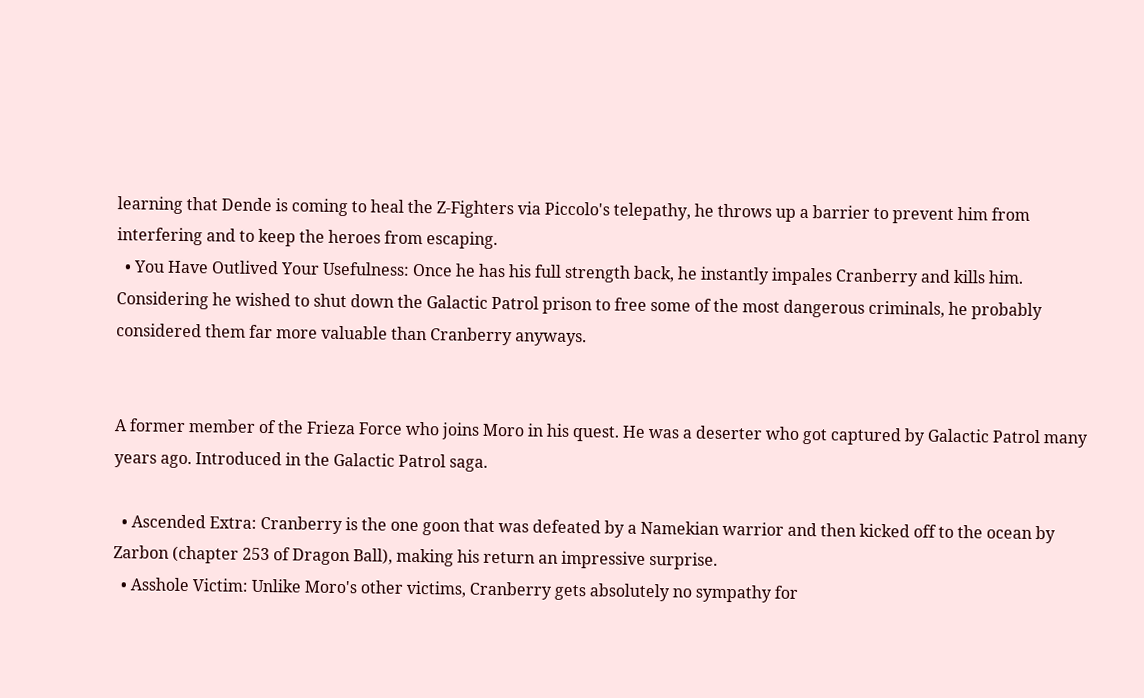learning that Dende is coming to heal the Z-Fighters via Piccolo's telepathy, he throws up a barrier to prevent him from interfering and to keep the heroes from escaping.
  • You Have Outlived Your Usefulness: Once he has his full strength back, he instantly impales Cranberry and kills him. Considering he wished to shut down the Galactic Patrol prison to free some of the most dangerous criminals, he probably considered them far more valuable than Cranberry anyways.


A former member of the Frieza Force who joins Moro in his quest. He was a deserter who got captured by Galactic Patrol many years ago. Introduced in the Galactic Patrol saga.

  • Ascended Extra: Cranberry is the one goon that was defeated by a Namekian warrior and then kicked off to the ocean by Zarbon (chapter 253 of Dragon Ball), making his return an impressive surprise.
  • Asshole Victim: Unlike Moro's other victims, Cranberry gets absolutely no sympathy for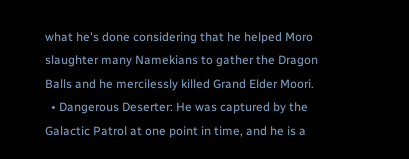what he's done considering that he helped Moro slaughter many Namekians to gather the Dragon Balls and he mercilessly killed Grand Elder Moori.
  • Dangerous Deserter: He was captured by the Galactic Patrol at one point in time, and he is a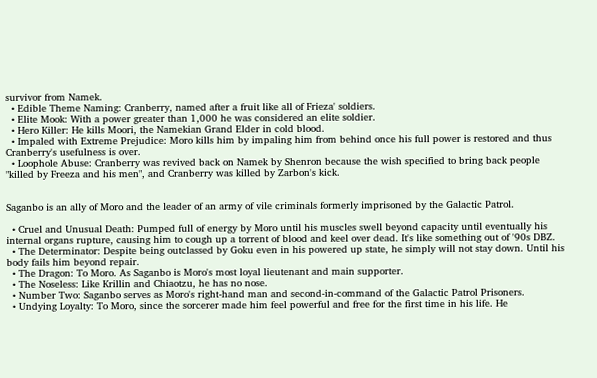survivor from Namek.
  • Edible Theme Naming: Cranberry, named after a fruit like all of Frieza' soldiers.
  • Elite Mook: With a power greater than 1,000 he was considered an elite soldier.
  • Hero Killer: He kills Moori, the Namekian Grand Elder in cold blood.
  • Impaled with Extreme Prejudice: Moro kills him by impaling him from behind once his full power is restored and thus Cranberry's usefulness is over.
  • Loophole Abuse: Cranberry was revived back on Namek by Shenron because the wish specified to bring back people "killed by Freeza and his men", and Cranberry was killed by Zarbon's kick.


Saganbo is an ally of Moro and the leader of an army of vile criminals formerly imprisoned by the Galactic Patrol.

  • Cruel and Unusual Death: Pumped full of energy by Moro until his muscles swell beyond capacity until eventually his internal organs rupture, causing him to cough up a torrent of blood and keel over dead. It's like something out of '90s DBZ.
  • The Determinator: Despite being outclassed by Goku even in his powered up state, he simply will not stay down. Until his body fails him beyond repair.
  • The Dragon: To Moro. As Saganbo is Moro's most loyal lieutenant and main supporter.
  • The Noseless: Like Krillin and Chiaotzu, he has no nose.
  • Number Two: Saganbo serves as Moro's right-hand man and second-in-command of the Galactic Patrol Prisoners.
  • Undying Loyalty: To Moro, since the sorcerer made him feel powerful and free for the first time in his life. He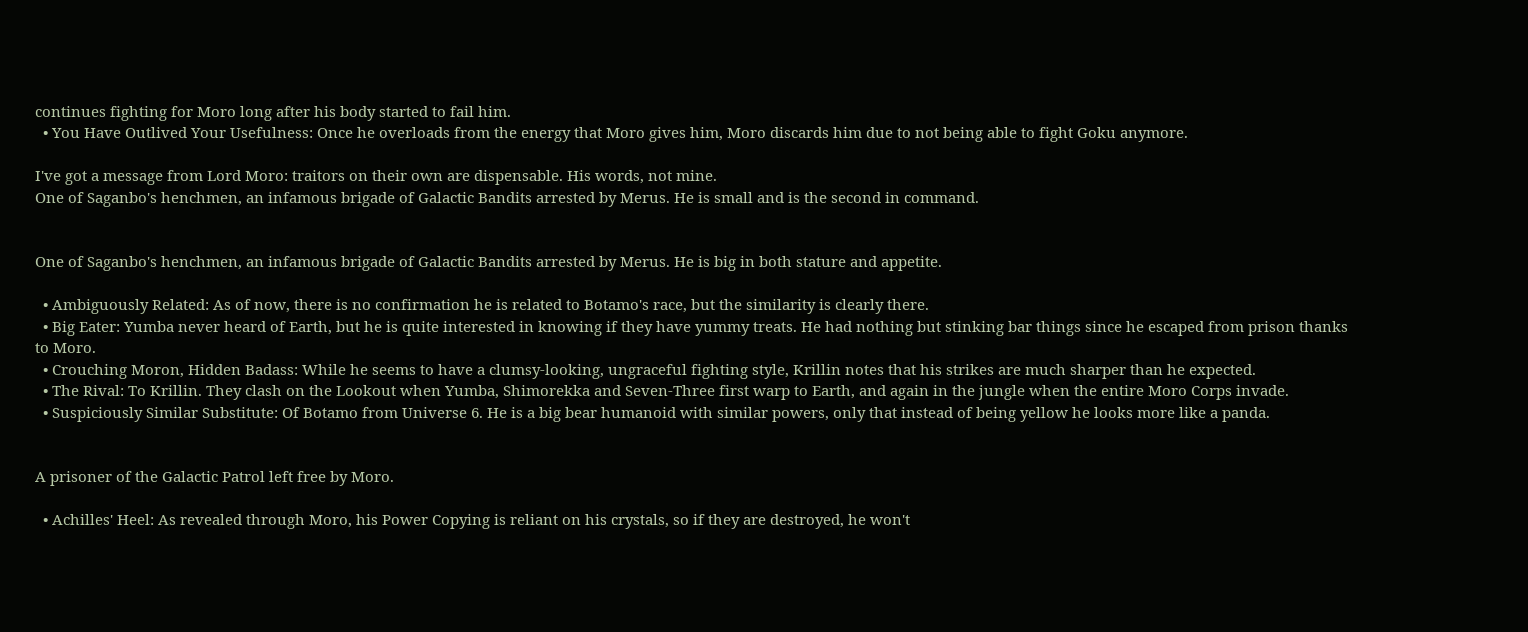continues fighting for Moro long after his body started to fail him.
  • You Have Outlived Your Usefulness: Once he overloads from the energy that Moro gives him, Moro discards him due to not being able to fight Goku anymore.

I've got a message from Lord Moro: traitors on their own are dispensable. His words, not mine.
One of Saganbo's henchmen, an infamous brigade of Galactic Bandits arrested by Merus. He is small and is the second in command.


One of Saganbo's henchmen, an infamous brigade of Galactic Bandits arrested by Merus. He is big in both stature and appetite.

  • Ambiguously Related: As of now, there is no confirmation he is related to Botamo's race, but the similarity is clearly there.
  • Big Eater: Yumba never heard of Earth, but he is quite interested in knowing if they have yummy treats. He had nothing but stinking bar things since he escaped from prison thanks to Moro.
  • Crouching Moron, Hidden Badass: While he seems to have a clumsy-looking, ungraceful fighting style, Krillin notes that his strikes are much sharper than he expected.
  • The Rival: To Krillin. They clash on the Lookout when Yumba, Shimorekka and Seven-Three first warp to Earth, and again in the jungle when the entire Moro Corps invade.
  • Suspiciously Similar Substitute: Of Botamo from Universe 6. He is a big bear humanoid with similar powers, only that instead of being yellow he looks more like a panda.


A prisoner of the Galactic Patrol left free by Moro.

  • Achilles' Heel: As revealed through Moro, his Power Copying is reliant on his crystals, so if they are destroyed, he won't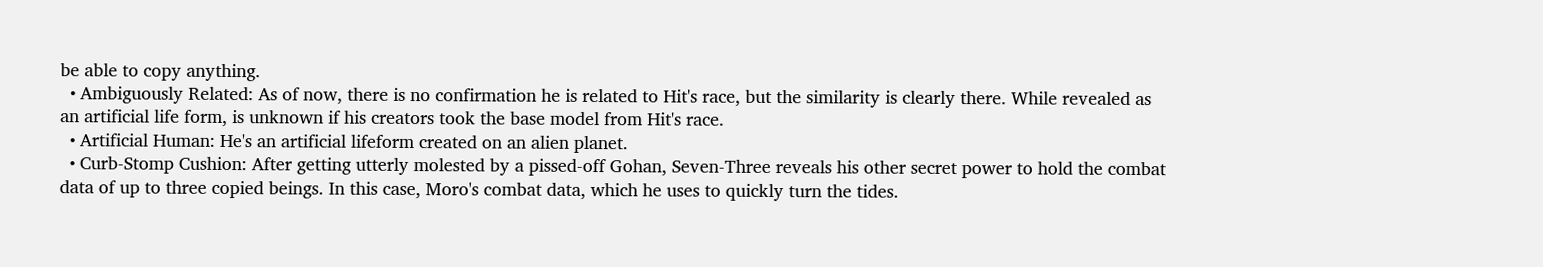be able to copy anything.
  • Ambiguously Related: As of now, there is no confirmation he is related to Hit's race, but the similarity is clearly there. While revealed as an artificial life form, is unknown if his creators took the base model from Hit's race.
  • Artificial Human: He's an artificial lifeform created on an alien planet.
  • Curb-Stomp Cushion: After getting utterly molested by a pissed-off Gohan, Seven-Three reveals his other secret power to hold the combat data of up to three copied beings. In this case, Moro's combat data, which he uses to quickly turn the tides.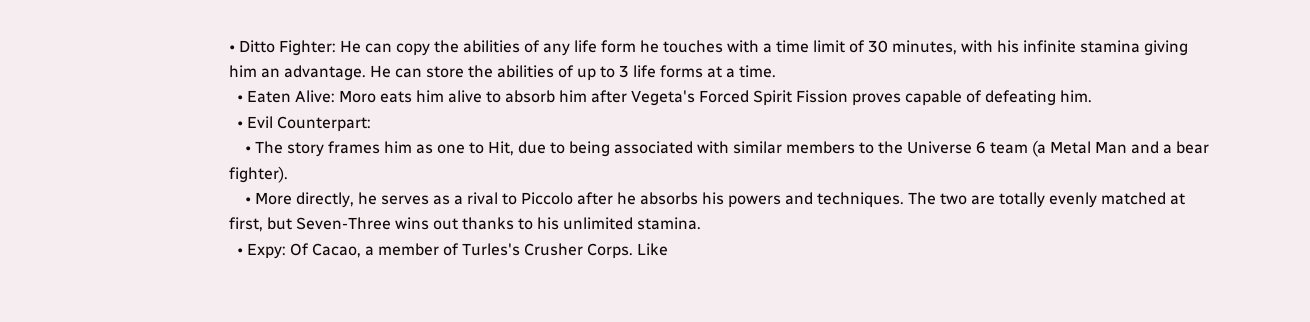• Ditto Fighter: He can copy the abilities of any life form he touches with a time limit of 30 minutes, with his infinite stamina giving him an advantage. He can store the abilities of up to 3 life forms at a time.
  • Eaten Alive: Moro eats him alive to absorb him after Vegeta's Forced Spirit Fission proves capable of defeating him.
  • Evil Counterpart:
    • The story frames him as one to Hit, due to being associated with similar members to the Universe 6 team (a Metal Man and a bear fighter).
    • More directly, he serves as a rival to Piccolo after he absorbs his powers and techniques. The two are totally evenly matched at first, but Seven-Three wins out thanks to his unlimited stamina.
  • Expy: Of Cacao, a member of Turles's Crusher Corps. Like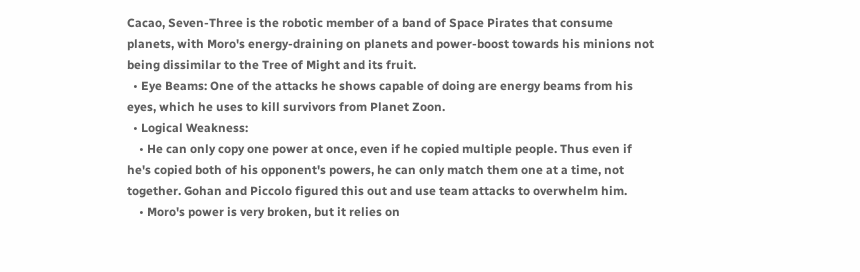Cacao, Seven-Three is the robotic member of a band of Space Pirates that consume planets, with Moro's energy-draining on planets and power-boost towards his minions not being dissimilar to the Tree of Might and its fruit.
  • Eye Beams: One of the attacks he shows capable of doing are energy beams from his eyes, which he uses to kill survivors from Planet Zoon.
  • Logical Weakness:
    • He can only copy one power at once, even if he copied multiple people. Thus even if he's copied both of his opponent's powers, he can only match them one at a time, not together. Gohan and Piccolo figured this out and use team attacks to overwhelm him.
    • Moro's power is very broken, but it relies on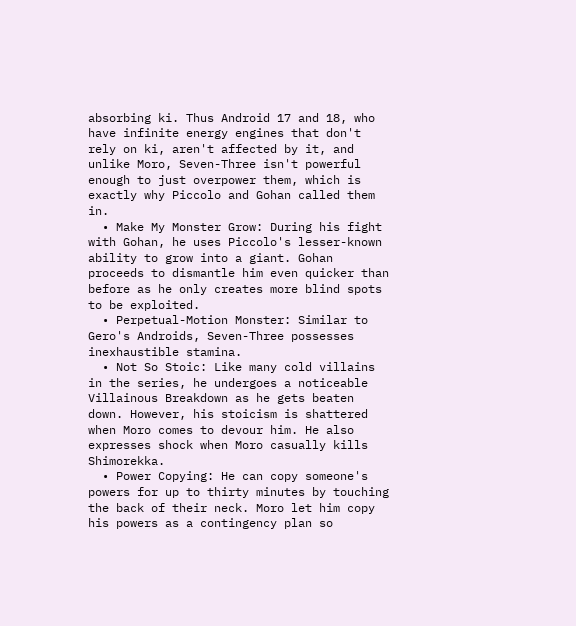absorbing ki. Thus Android 17 and 18, who have infinite energy engines that don't rely on ki, aren't affected by it, and unlike Moro, Seven-Three isn't powerful enough to just overpower them, which is exactly why Piccolo and Gohan called them in.
  • Make My Monster Grow: During his fight with Gohan, he uses Piccolo's lesser-known ability to grow into a giant. Gohan proceeds to dismantle him even quicker than before as he only creates more blind spots to be exploited.
  • Perpetual-Motion Monster: Similar to Gero's Androids, Seven-Three possesses inexhaustible stamina.
  • Not So Stoic: Like many cold villains in the series, he undergoes a noticeable Villainous Breakdown as he gets beaten down. However, his stoicism is shattered when Moro comes to devour him. He also expresses shock when Moro casually kills Shimorekka.
  • Power Copying: He can copy someone's powers for up to thirty minutes by touching the back of their neck. Moro let him copy his powers as a contingency plan so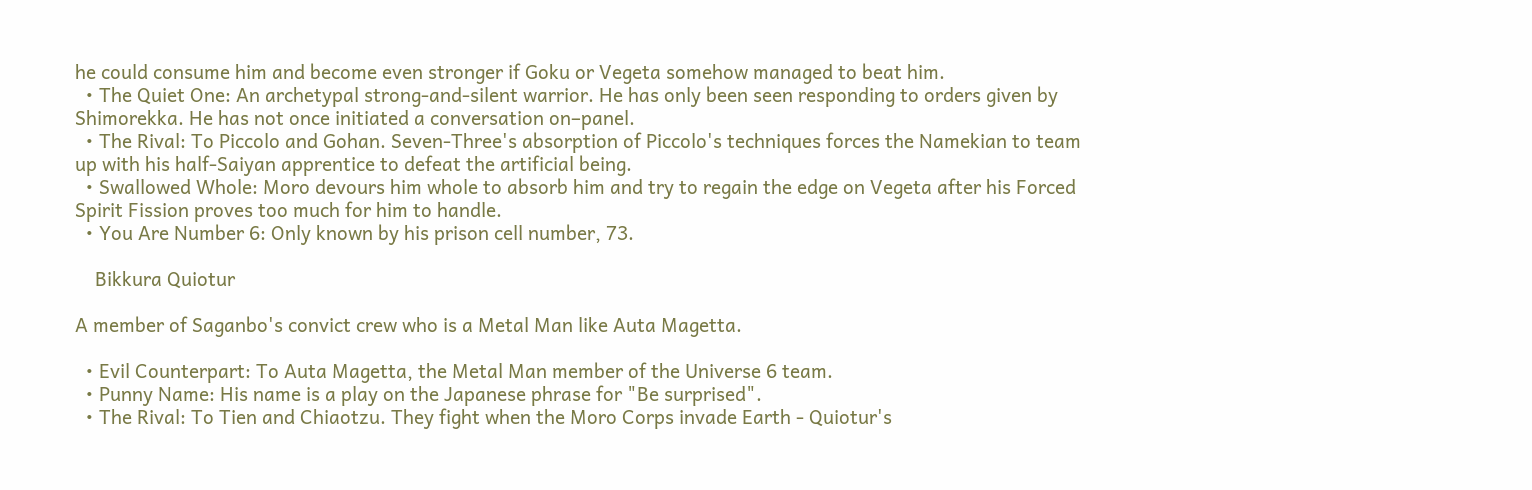he could consume him and become even stronger if Goku or Vegeta somehow managed to beat him.
  • The Quiet One: An archetypal strong-and-silent warrior. He has only been seen responding to orders given by Shimorekka. He has not once initiated a conversation on–panel.
  • The Rival: To Piccolo and Gohan. Seven-Three's absorption of Piccolo's techniques forces the Namekian to team up with his half-Saiyan apprentice to defeat the artificial being.
  • Swallowed Whole: Moro devours him whole to absorb him and try to regain the edge on Vegeta after his Forced Spirit Fission proves too much for him to handle.
  • You Are Number 6: Only known by his prison cell number, 73.

    Bikkura Quiotur

A member of Saganbo's convict crew who is a Metal Man like Auta Magetta.

  • Evil Counterpart: To Auta Magetta, the Metal Man member of the Universe 6 team.
  • Punny Name: His name is a play on the Japanese phrase for "Be surprised".
  • The Rival: To Tien and Chiaotzu. They fight when the Moro Corps invade Earth - Quiotur's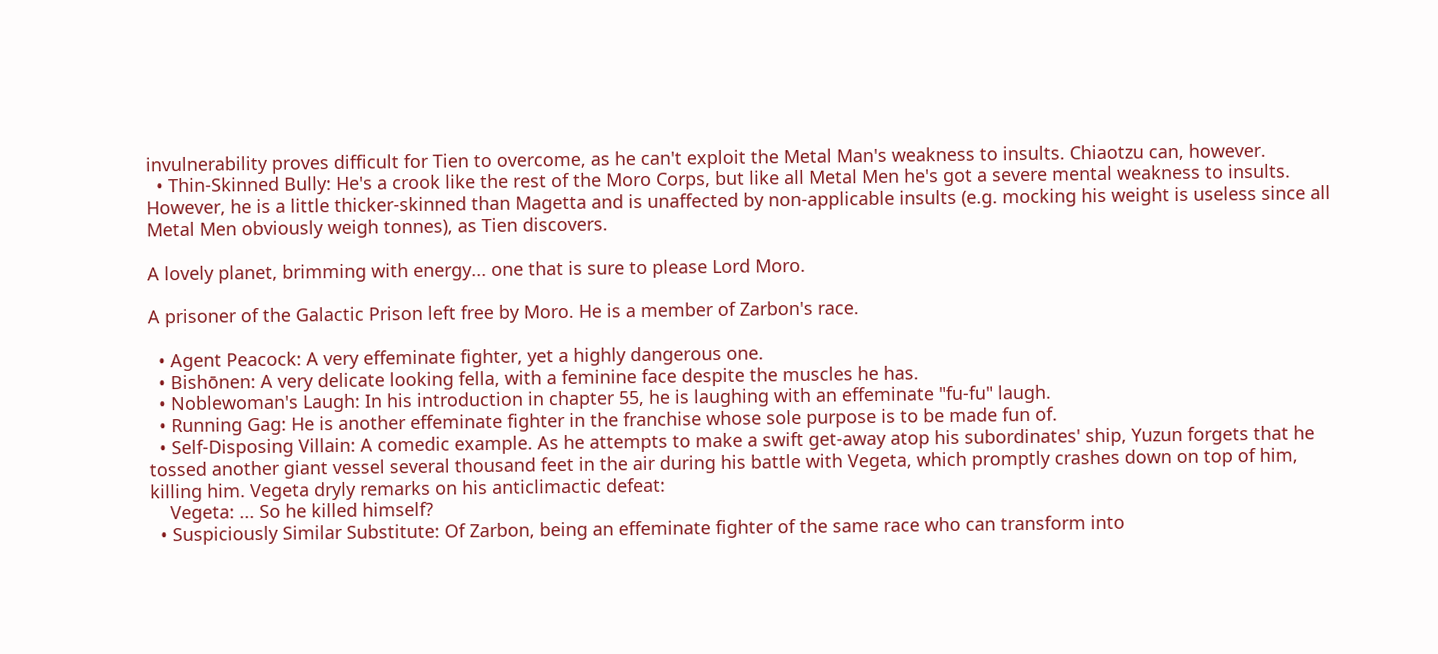invulnerability proves difficult for Tien to overcome, as he can't exploit the Metal Man's weakness to insults. Chiaotzu can, however.
  • Thin-Skinned Bully: He's a crook like the rest of the Moro Corps, but like all Metal Men he's got a severe mental weakness to insults. However, he is a little thicker-skinned than Magetta and is unaffected by non-applicable insults (e.g. mocking his weight is useless since all Metal Men obviously weigh tonnes), as Tien discovers.

A lovely planet, brimming with energy... one that is sure to please Lord Moro.

A prisoner of the Galactic Prison left free by Moro. He is a member of Zarbon's race.

  • Agent Peacock: A very effeminate fighter, yet a highly dangerous one.
  • Bishōnen: A very delicate looking fella, with a feminine face despite the muscles he has.
  • Noblewoman's Laugh: In his introduction in chapter 55, he is laughing with an effeminate "fu-fu" laugh.
  • Running Gag: He is another effeminate fighter in the franchise whose sole purpose is to be made fun of.
  • Self-Disposing Villain: A comedic example. As he attempts to make a swift get-away atop his subordinates' ship, Yuzun forgets that he tossed another giant vessel several thousand feet in the air during his battle with Vegeta, which promptly crashes down on top of him, killing him. Vegeta dryly remarks on his anticlimactic defeat:
    Vegeta: ... So he killed himself?
  • Suspiciously Similar Substitute: Of Zarbon, being an effeminate fighter of the same race who can transform into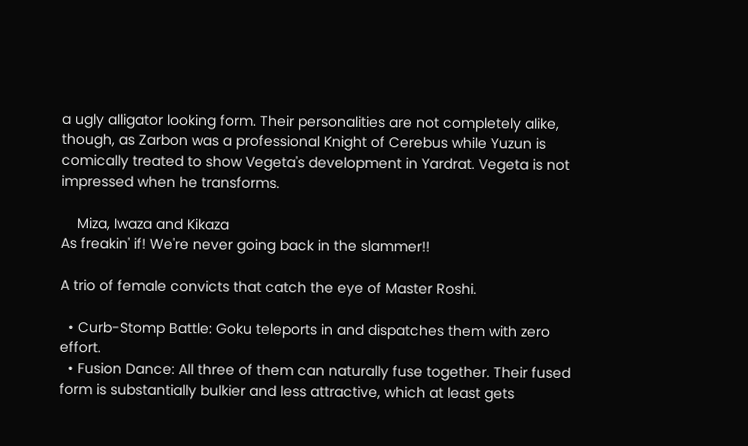a ugly alligator looking form. Their personalities are not completely alike, though, as Zarbon was a professional Knight of Cerebus while Yuzun is comically treated to show Vegeta's development in Yardrat. Vegeta is not impressed when he transforms.

    Miza, Iwaza and Kikaza
As freakin' if! We're never going back in the slammer!!

A trio of female convicts that catch the eye of Master Roshi.

  • Curb-Stomp Battle: Goku teleports in and dispatches them with zero effort.
  • Fusion Dance: All three of them can naturally fuse together. Their fused form is substantially bulkier and less attractive, which at least gets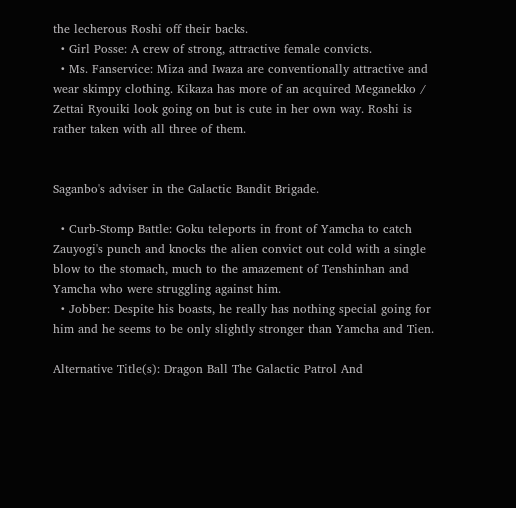the lecherous Roshi off their backs.
  • Girl Posse: A crew of strong, attractive female convicts.
  • Ms. Fanservice: Miza and Iwaza are conventionally attractive and wear skimpy clothing. Kikaza has more of an acquired Meganekko / Zettai Ryouiki look going on but is cute in her own way. Roshi is rather taken with all three of them.


Saganbo's adviser in the Galactic Bandit Brigade.

  • Curb-Stomp Battle: Goku teleports in front of Yamcha to catch Zauyogi's punch and knocks the alien convict out cold with a single blow to the stomach, much to the amazement of Tenshinhan and Yamcha who were struggling against him.
  • Jobber: Despite his boasts, he really has nothing special going for him and he seems to be only slightly stronger than Yamcha and Tien.

Alternative Title(s): Dragon Ball The Galactic Patrol And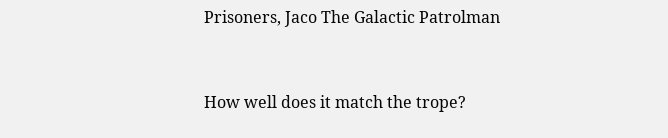Prisoners, Jaco The Galactic Patrolman


How well does it match the trope?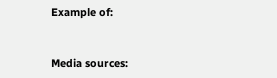Example of:


Media sources: